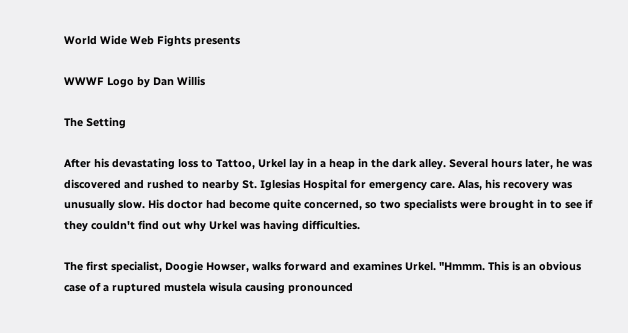World Wide Web Fights presents

WWWF Logo by Dan Willis

The Setting

After his devastating loss to Tattoo, Urkel lay in a heap in the dark alley. Several hours later, he was discovered and rushed to nearby St. Iglesias Hospital for emergency care. Alas, his recovery was unusually slow. His doctor had become quite concerned, so two specialists were brought in to see if they couldn't find out why Urkel was having difficulties.

The first specialist, Doogie Howser, walks forward and examines Urkel. "Hmmm. This is an obvious case of a ruptured mustela wisula causing pronounced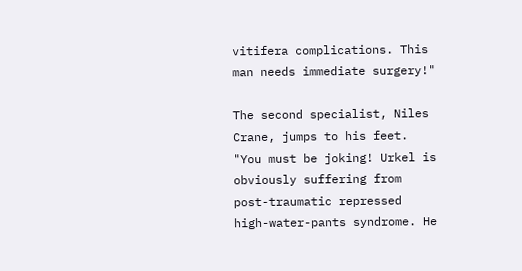vitifera complications. This man needs immediate surgery!"

The second specialist, Niles Crane, jumps to his feet. "You must be joking! Urkel is obviously suffering from post-traumatic repressed high-water-pants syndrome. He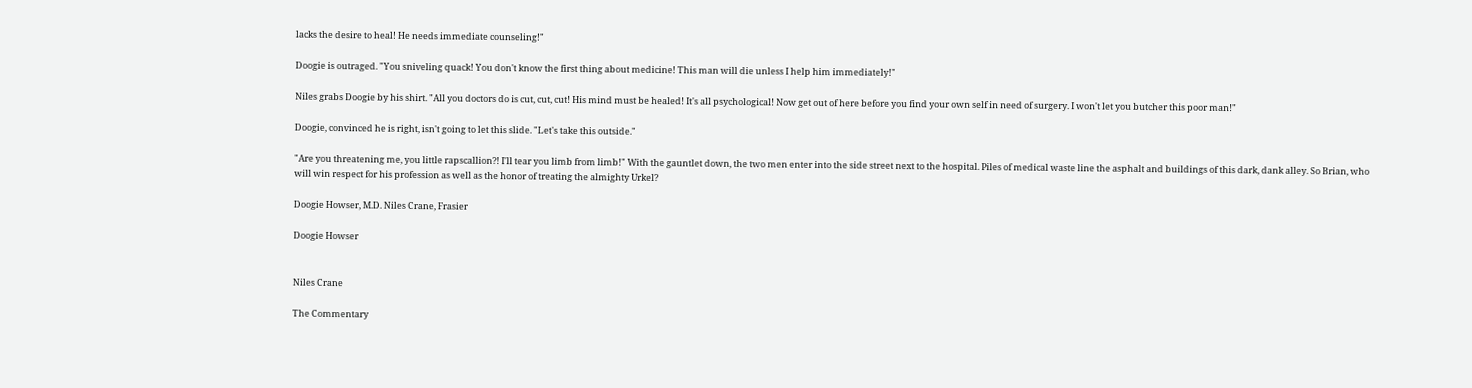lacks the desire to heal! He needs immediate counseling!"

Doogie is outraged. "You sniveling quack! You don't know the first thing about medicine! This man will die unless I help him immediately!"

Niles grabs Doogie by his shirt. "All you doctors do is cut, cut, cut! His mind must be healed! It's all psychological! Now get out of here before you find your own self in need of surgery. I won't let you butcher this poor man!"

Doogie, convinced he is right, isn't going to let this slide. "Let's take this outside."

"Are you threatening me, you little rapscallion?! I'll tear you limb from limb!" With the gauntlet down, the two men enter into the side street next to the hospital. Piles of medical waste line the asphalt and buildings of this dark, dank alley. So Brian, who will win respect for his profession as well as the honor of treating the almighty Urkel?

Doogie Howser, M.D. Niles Crane, Frasier

Doogie Howser


Niles Crane

The Commentary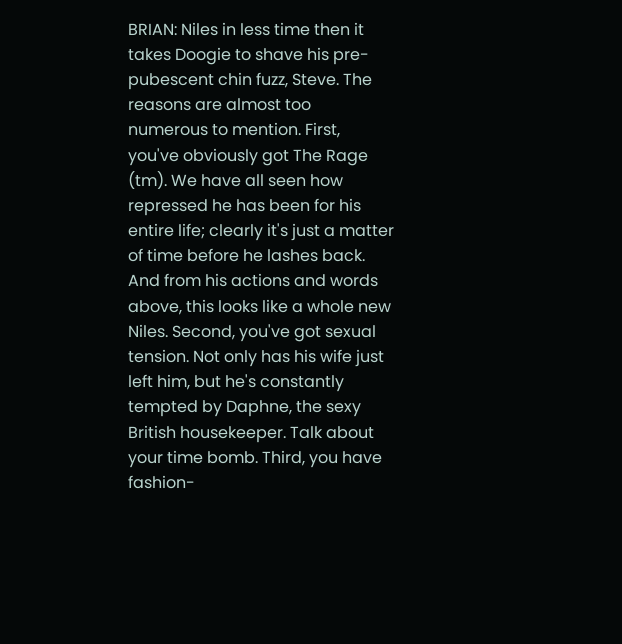BRIAN: Niles in less time then it takes Doogie to shave his pre-pubescent chin fuzz, Steve. The reasons are almost too numerous to mention. First, you've obviously got The Rage (tm). We have all seen how repressed he has been for his entire life; clearly it's just a matter of time before he lashes back. And from his actions and words above, this looks like a whole new Niles. Second, you've got sexual tension. Not only has his wife just left him, but he's constantly tempted by Daphne, the sexy British housekeeper. Talk about your time bomb. Third, you have fashion-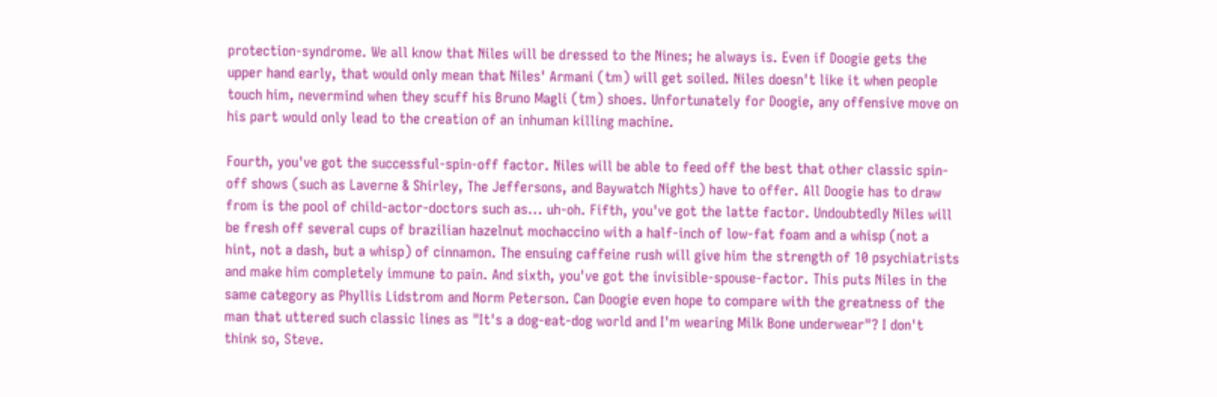protection-syndrome. We all know that Niles will be dressed to the Nines; he always is. Even if Doogie gets the upper hand early, that would only mean that Niles' Armani (tm) will get soiled. Niles doesn't like it when people touch him, nevermind when they scuff his Bruno Magli (tm) shoes. Unfortunately for Doogie, any offensive move on his part would only lead to the creation of an inhuman killing machine.

Fourth, you've got the successful-spin-off factor. Niles will be able to feed off the best that other classic spin-off shows (such as Laverne & Shirley, The Jeffersons, and Baywatch Nights) have to offer. All Doogie has to draw from is the pool of child-actor-doctors such as... uh-oh. Fifth, you've got the latte factor. Undoubtedly Niles will be fresh off several cups of brazilian hazelnut mochaccino with a half-inch of low-fat foam and a whisp (not a hint, not a dash, but a whisp) of cinnamon. The ensuing caffeine rush will give him the strength of 10 psychiatrists and make him completely immune to pain. And sixth, you've got the invisible-spouse-factor. This puts Niles in the same category as Phyllis Lidstrom and Norm Peterson. Can Doogie even hope to compare with the greatness of the man that uttered such classic lines as "It's a dog-eat-dog world and I'm wearing Milk Bone underwear"? I don't think so, Steve.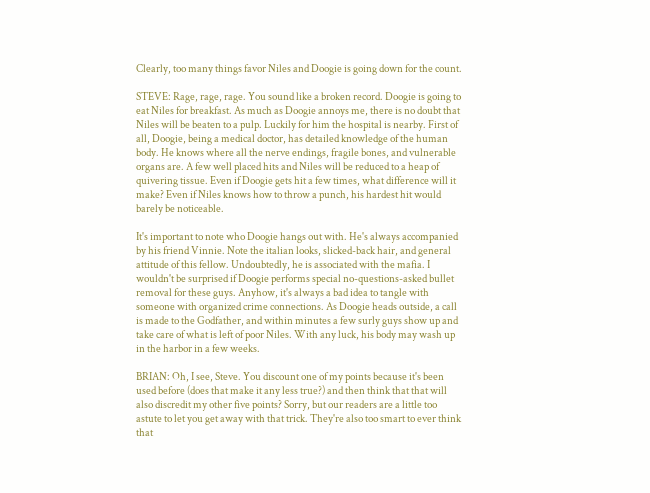Clearly, too many things favor Niles and Doogie is going down for the count.

STEVE: Rage, rage, rage. You sound like a broken record. Doogie is going to eat Niles for breakfast. As much as Doogie annoys me, there is no doubt that Niles will be beaten to a pulp. Luckily for him the hospital is nearby. First of all, Doogie, being a medical doctor, has detailed knowledge of the human body. He knows where all the nerve endings, fragile bones, and vulnerable organs are. A few well placed hits and Niles will be reduced to a heap of quivering tissue. Even if Doogie gets hit a few times, what difference will it make? Even if Niles knows how to throw a punch, his hardest hit would barely be noticeable.

It's important to note who Doogie hangs out with. He's always accompanied by his friend Vinnie. Note the italian looks, slicked-back hair, and general attitude of this fellow. Undoubtedly, he is associated with the mafia. I wouldn't be surprised if Doogie performs special no-questions-asked bullet removal for these guys. Anyhow, it's always a bad idea to tangle with someone with organized crime connections. As Doogie heads outside, a call is made to the Godfather, and within minutes a few surly guys show up and take care of what is left of poor Niles. With any luck, his body may wash up in the harbor in a few weeks.

BRIAN: Oh, I see, Steve. You discount one of my points because it's been used before (does that make it any less true?) and then think that that will also discredit my other five points? Sorry, but our readers are a little too astute to let you get away with that trick. They're also too smart to ever think that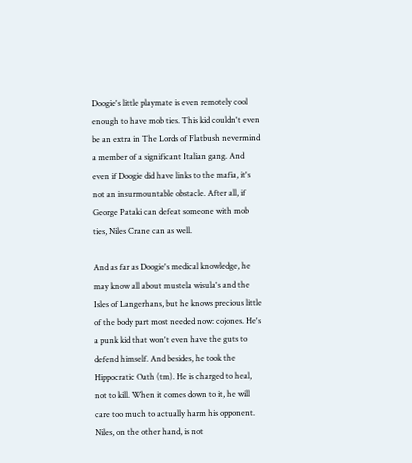Doogie's little playmate is even remotely cool enough to have mob ties. This kid couldn't even be an extra in The Lords of Flatbush nevermind a member of a significant Italian gang. And even if Doogie did have links to the mafia, it's not an insurmountable obstacle. After all, if George Pataki can defeat someone with mob ties, Niles Crane can as well.

And as far as Doogie's medical knowledge, he may know all about mustela wisula's and the Isles of Langerhans, but he knows precious little of the body part most needed now: cojones. He's a punk kid that won't even have the guts to defend himself. And besides, he took the Hippocratic Oath (tm). He is charged to heal, not to kill. When it comes down to it, he will care too much to actually harm his opponent. Niles, on the other hand, is not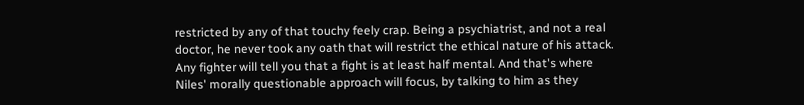restricted by any of that touchy feely crap. Being a psychiatrist, and not a real doctor, he never took any oath that will restrict the ethical nature of his attack. Any fighter will tell you that a fight is at least half mental. And that's where Niles' morally questionable approach will focus, by talking to him as they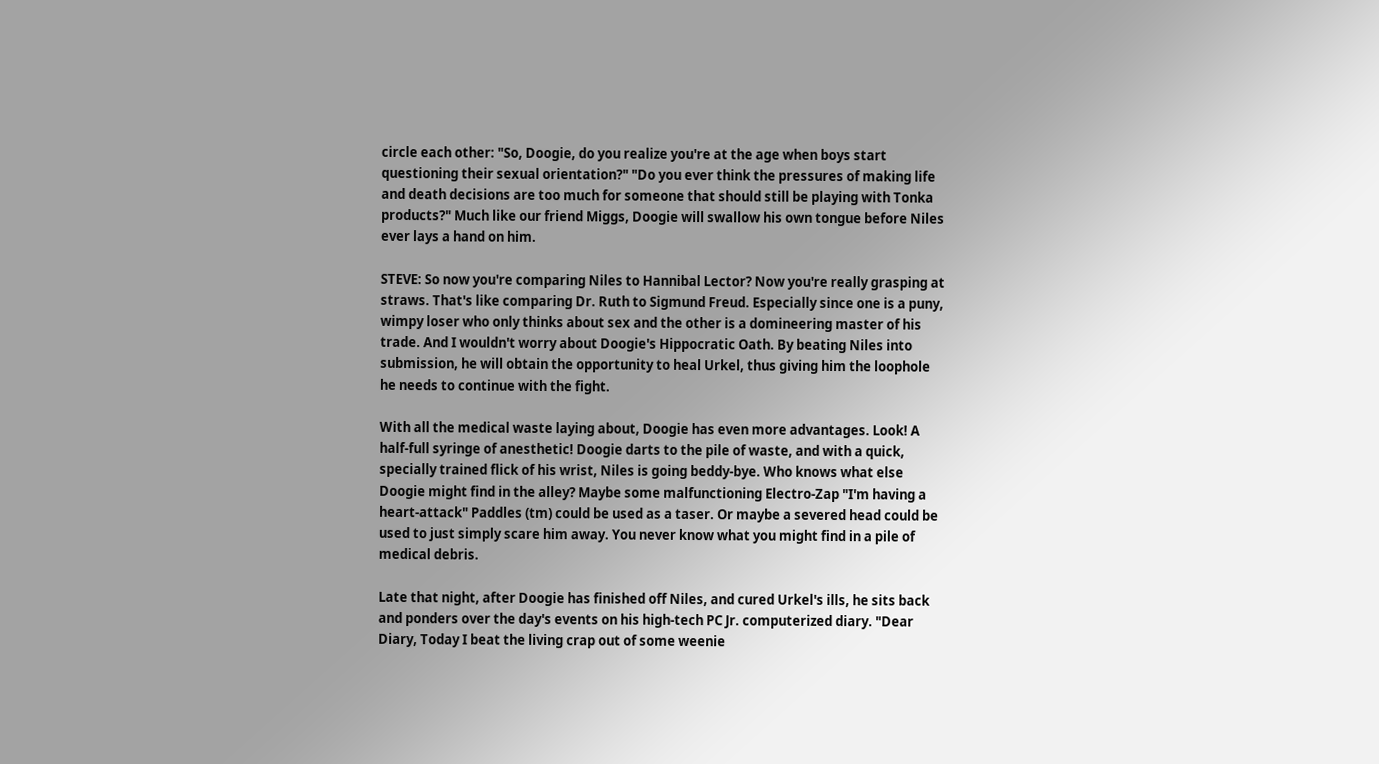circle each other: "So, Doogie, do you realize you're at the age when boys start questioning their sexual orientation?" "Do you ever think the pressures of making life and death decisions are too much for someone that should still be playing with Tonka products?" Much like our friend Miggs, Doogie will swallow his own tongue before Niles ever lays a hand on him.

STEVE: So now you're comparing Niles to Hannibal Lector? Now you're really grasping at straws. That's like comparing Dr. Ruth to Sigmund Freud. Especially since one is a puny, wimpy loser who only thinks about sex and the other is a domineering master of his trade. And I wouldn't worry about Doogie's Hippocratic Oath. By beating Niles into submission, he will obtain the opportunity to heal Urkel, thus giving him the loophole he needs to continue with the fight.

With all the medical waste laying about, Doogie has even more advantages. Look! A half-full syringe of anesthetic! Doogie darts to the pile of waste, and with a quick, specially trained flick of his wrist, Niles is going beddy-bye. Who knows what else Doogie might find in the alley? Maybe some malfunctioning Electro-Zap "I'm having a heart-attack" Paddles (tm) could be used as a taser. Or maybe a severed head could be used to just simply scare him away. You never know what you might find in a pile of medical debris.

Late that night, after Doogie has finished off Niles, and cured Urkel's ills, he sits back and ponders over the day's events on his high-tech PC Jr. computerized diary. "Dear Diary, Today I beat the living crap out of some weenie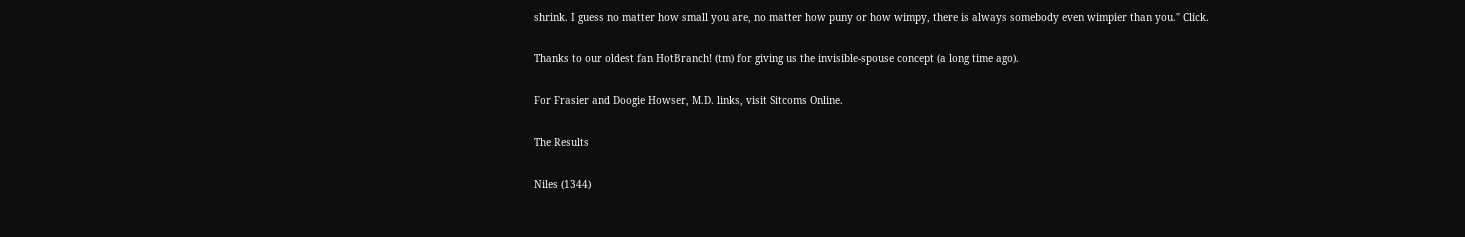shrink. I guess no matter how small you are, no matter how puny or how wimpy, there is always somebody even wimpier than you." Click.

Thanks to our oldest fan HotBranch! (tm) for giving us the invisible-spouse concept (a long time ago).

For Frasier and Doogie Howser, M.D. links, visit Sitcoms Online.

The Results

Niles (1344)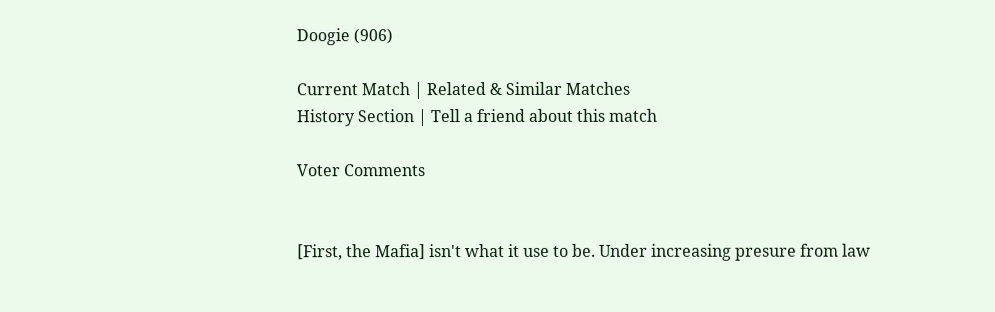Doogie (906)

Current Match | Related & Similar Matches
History Section | Tell a friend about this match

Voter Comments


[First, the Mafia] isn't what it use to be. Under increasing presure from law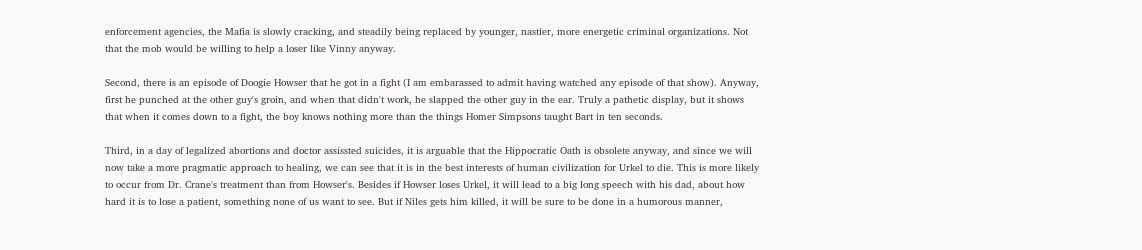enforcement agencies, the Mafia is slowly cracking, and steadily being replaced by younger, nastier, more energetic criminal organizations. Not that the mob would be willing to help a loser like Vinny anyway.

Second, there is an episode of Doogie Howser that he got in a fight (I am embarassed to admit having watched any episode of that show). Anyway, first he punched at the other guy's groin, and when that didn't work, he slapped the other guy in the ear. Truly a pathetic display, but it shows that when it comes down to a fight, the boy knows nothing more than the things Homer Simpsons taught Bart in ten seconds.

Third, in a day of legalized abortions and doctor assissted suicides, it is arguable that the Hippocratic Oath is obsolete anyway, and since we will now take a more pragmatic approach to healing, we can see that it is in the best interests of human civilization for Urkel to die. This is more likely to occur from Dr. Crane's treatment than from Howser's. Besides if Howser loses Urkel, it will lead to a big long speech with his dad, about how hard it is to lose a patient, something none of us want to see. But if Niles gets him killed, it will be sure to be done in a humorous manner,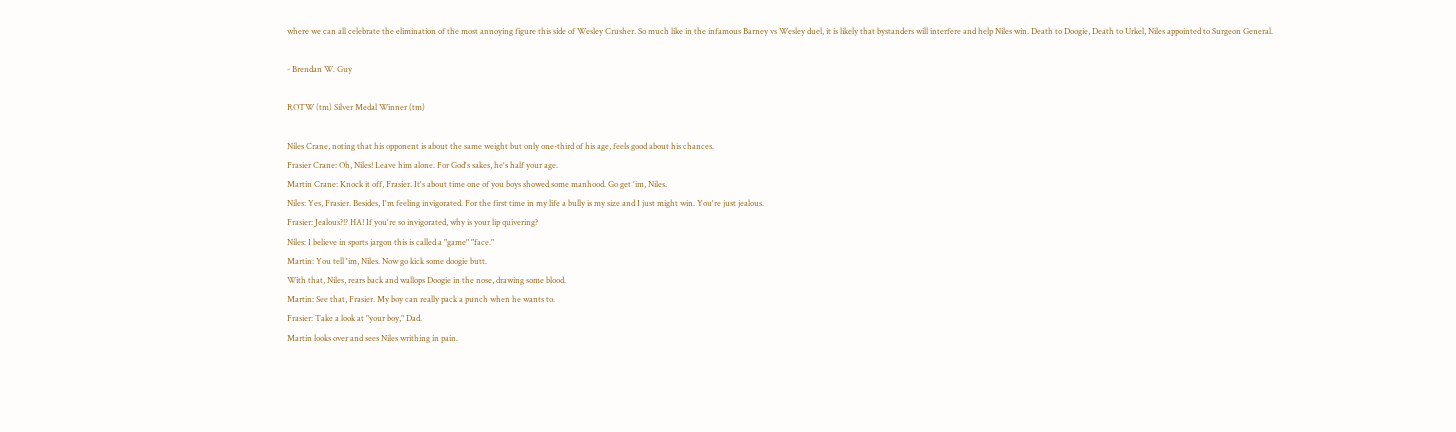where we can all celebrate the elimination of the most annoying figure this side of Wesley Crusher. So much like in the infamous Barney vs Wesley duel, it is likely that bystanders will interfere and help Niles win. Death to Doogie, Death to Urkel, Niles appointed to Surgeon General.

- Brendan W. Guy

ROTW (tm) Silver Medal Winner (tm)

Niles Crane, noting that his opponent is about the same weight but only one-third of his age, feels good about his chances.
Frasier Crane: Oh, Niles! Leave him alone. For God's sakes, he's half your age.
Martin Crane: Knock it off, Frasier. It's about time one of you boys showed some manhood. Go get 'im, Niles.
Niles: Yes, Frasier. Besides, I'm feeling invigorated. For the first time in my life a bully is my size and I just might win. You're just jealous.
Frasier: Jealous?!? HA! If you're so invigorated, why is your lip quivering?
Niles: I believe in sports jargon this is called a "game" "face."
Martin: You tell 'im, Niles. Now go kick some doogie butt.
With that, Niles, rears back and wallops Doogie in the nose, drawing some blood.
Martin: See that, Frasier. My boy can really pack a punch when he wants to.
Frasier: Take a look at "your boy," Dad.
Martin looks over and sees Niles writhing in pain.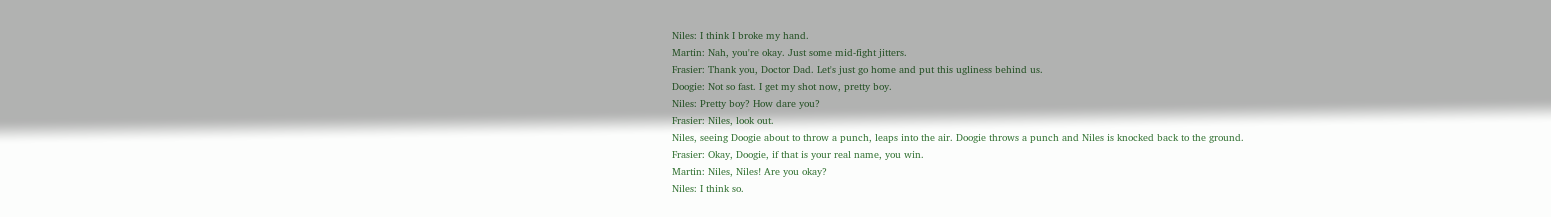Niles: I think I broke my hand.
Martin: Nah, you're okay. Just some mid-fight jitters.
Frasier: Thank you, Doctor Dad. Let's just go home and put this ugliness behind us.
Doogie: Not so fast. I get my shot now, pretty boy.
Niles: Pretty boy? How dare you?
Frasier: Niles, look out.
Niles, seeing Doogie about to throw a punch, leaps into the air. Doogie throws a punch and Niles is knocked back to the ground.
Frasier: Okay, Doogie, if that is your real name, you win.
Martin: Niles, Niles! Are you okay?
Niles: I think so.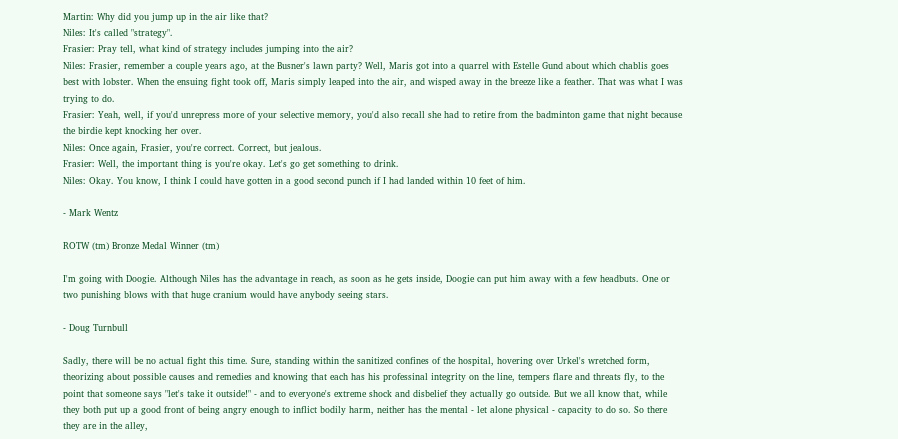Martin: Why did you jump up in the air like that?
Niles: It's called "strategy".
Frasier: Pray tell, what kind of strategy includes jumping into the air?
Niles: Frasier, remember a couple years ago, at the Busner's lawn party? Well, Maris got into a quarrel with Estelle Gund about which chablis goes best with lobster. When the ensuing fight took off, Maris simply leaped into the air, and wisped away in the breeze like a feather. That was what I was trying to do.
Frasier: Yeah, well, if you'd unrepress more of your selective memory, you'd also recall she had to retire from the badminton game that night because the birdie kept knocking her over.
Niles: Once again, Frasier, you're correct. Correct, but jealous.
Frasier: Well, the important thing is you're okay. Let's go get something to drink.
Niles: Okay. You know, I think I could have gotten in a good second punch if I had landed within 10 feet of him.

- Mark Wentz

ROTW (tm) Bronze Medal Winner (tm)

I'm going with Doogie. Although Niles has the advantage in reach, as soon as he gets inside, Doogie can put him away with a few headbuts. One or two punishing blows with that huge cranium would have anybody seeing stars.

- Doug Turnbull

Sadly, there will be no actual fight this time. Sure, standing within the sanitized confines of the hospital, hovering over Urkel's wretched form, theorizing about possible causes and remedies and knowing that each has his professinal integrity on the line, tempers flare and threats fly, to the point that someone says "let's take it outside!" - and to everyone's extreme shock and disbelief they actually go outside. But we all know that, while they both put up a good front of being angry enough to inflict bodily harm, neither has the mental - let alone physical - capacity to do so. So there they are in the alley,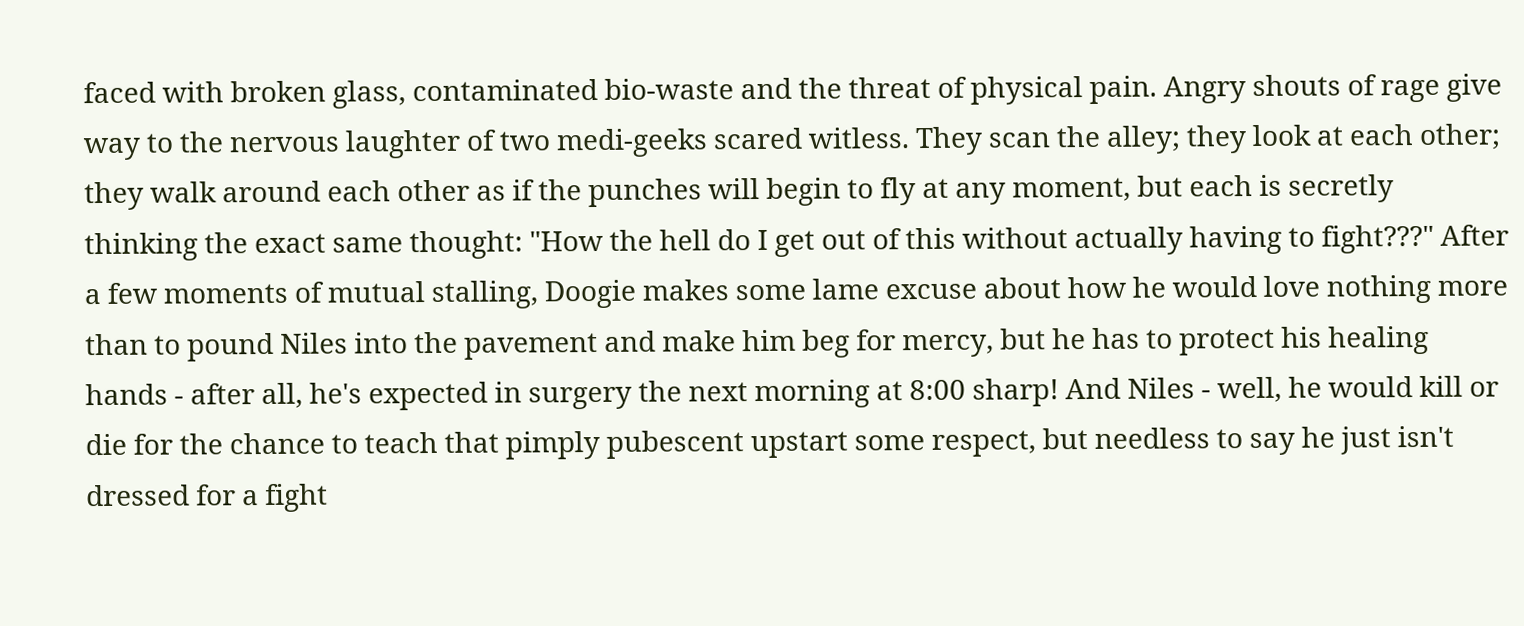faced with broken glass, contaminated bio-waste and the threat of physical pain. Angry shouts of rage give way to the nervous laughter of two medi-geeks scared witless. They scan the alley; they look at each other; they walk around each other as if the punches will begin to fly at any moment, but each is secretly thinking the exact same thought: "How the hell do I get out of this without actually having to fight???" After a few moments of mutual stalling, Doogie makes some lame excuse about how he would love nothing more than to pound Niles into the pavement and make him beg for mercy, but he has to protect his healing hands - after all, he's expected in surgery the next morning at 8:00 sharp! And Niles - well, he would kill or die for the chance to teach that pimply pubescent upstart some respect, but needless to say he just isn't dressed for a fight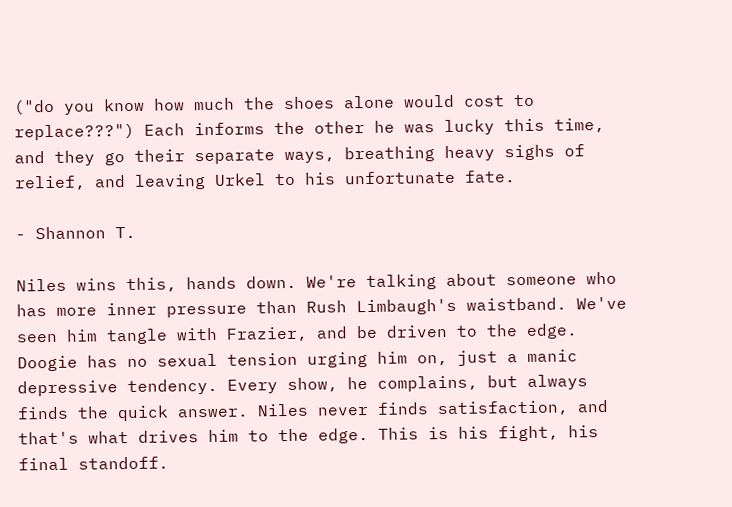("do you know how much the shoes alone would cost to replace???") Each informs the other he was lucky this time, and they go their separate ways, breathing heavy sighs of relief, and leaving Urkel to his unfortunate fate.

- Shannon T.

Niles wins this, hands down. We're talking about someone who has more inner pressure than Rush Limbaugh's waistband. We've seen him tangle with Frazier, and be driven to the edge. Doogie has no sexual tension urging him on, just a manic depressive tendency. Every show, he complains, but always finds the quick answer. Niles never finds satisfaction, and that's what drives him to the edge. This is his fight, his final standoff.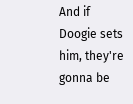And if Doogie sets him, they're gonna be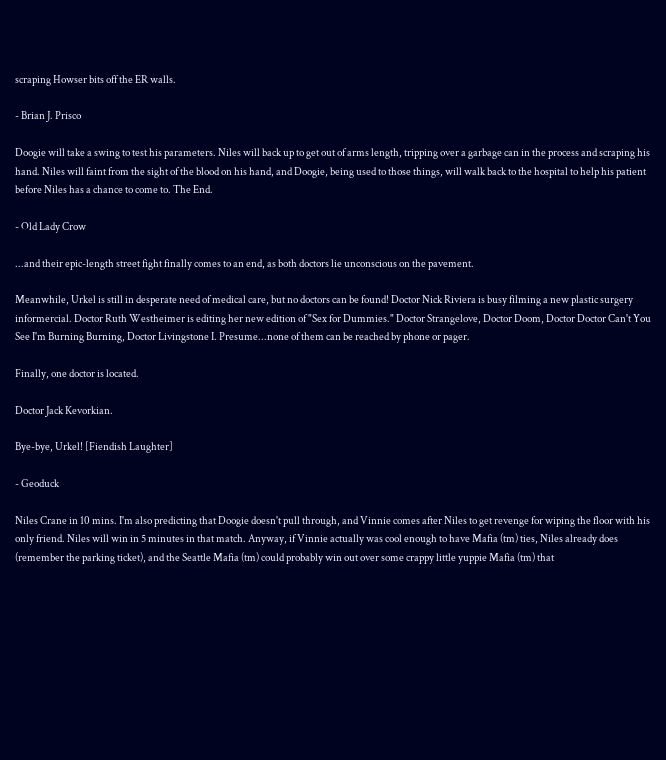scraping Howser bits off the ER walls.

- Brian J. Prisco

Doogie will take a swing to test his parameters. Niles will back up to get out of arms length, tripping over a garbage can in the process and scraping his hand. Niles will faint from the sight of the blood on his hand, and Doogie, being used to those things, will walk back to the hospital to help his patient before Niles has a chance to come to. The End.

- Old Lady Crow

...and their epic-length street fight finally comes to an end, as both doctors lie unconscious on the pavement.

Meanwhile, Urkel is still in desperate need of medical care, but no doctors can be found! Doctor Nick Riviera is busy filming a new plastic surgery informercial. Doctor Ruth Westheimer is editing her new edition of "Sex for Dummies." Doctor Strangelove, Doctor Doom, Doctor Doctor Can't You See I'm Burning Burning, Doctor Livingstone I. Presume...none of them can be reached by phone or pager.

Finally, one doctor is located.

Doctor Jack Kevorkian.

Bye-bye, Urkel! [Fiendish Laughter]

- Geoduck

Niles Crane in 10 mins. I'm also predicting that Doogie doesn't pull through, and Vinnie comes after Niles to get revenge for wiping the floor with his only friend. Niles will win in 5 minutes in that match. Anyway, if Vinnie actually was cool enough to have Mafia (tm) ties, Niles already does (remember the parking ticket), and the Seattle Mafia (tm) could probably win out over some crappy little yuppie Mafia (tm) that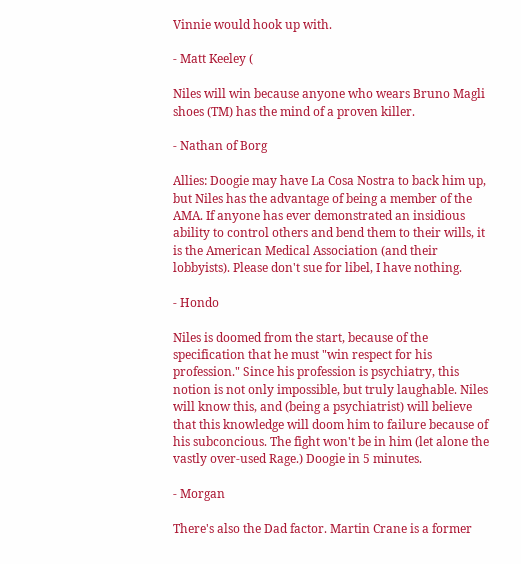Vinnie would hook up with.

- Matt Keeley (

Niles will win because anyone who wears Bruno Magli shoes (TM) has the mind of a proven killer.

- Nathan of Borg

Allies: Doogie may have La Cosa Nostra to back him up, but Niles has the advantage of being a member of the AMA. If anyone has ever demonstrated an insidious ability to control others and bend them to their wills, it is the American Medical Association (and their lobbyists). Please don't sue for libel, I have nothing.

- Hondo

Niles is doomed from the start, because of the specification that he must "win respect for his profession." Since his profession is psychiatry, this notion is not only impossible, but truly laughable. Niles will know this, and (being a psychiatrist) will believe that this knowledge will doom him to failure because of his subconcious. The fight won't be in him (let alone the vastly over-used Rage.) Doogie in 5 minutes.

- Morgan

There's also the Dad factor. Martin Crane is a former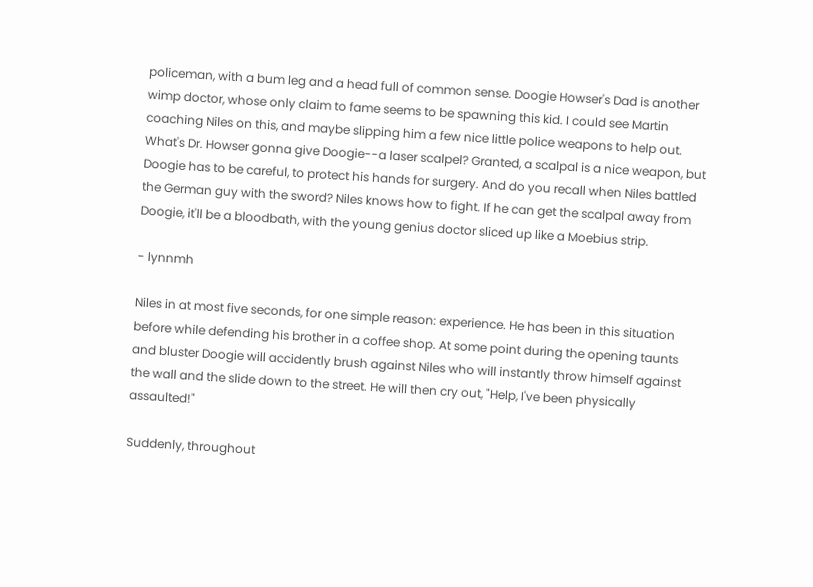policeman, with a bum leg and a head full of common sense. Doogie Howser's Dad is another wimp doctor, whose only claim to fame seems to be spawning this kid. I could see Martin coaching Niles on this, and maybe slipping him a few nice little police weapons to help out. What's Dr. Howser gonna give Doogie--a laser scalpel? Granted, a scalpal is a nice weapon, but Doogie has to be careful, to protect his hands for surgery. And do you recall when Niles battled the German guy with the sword? Niles knows how to fight. If he can get the scalpal away from Doogie, it'll be a bloodbath, with the young genius doctor sliced up like a Moebius strip.

- lynnmh

Niles in at most five seconds, for one simple reason: experience. He has been in this situation before while defending his brother in a coffee shop. At some point during the opening taunts and bluster Doogie will accidently brush against Niles who will instantly throw himself against the wall and the slide down to the street. He will then cry out, "Help, I've been physically assaulted!"

Suddenly, throughout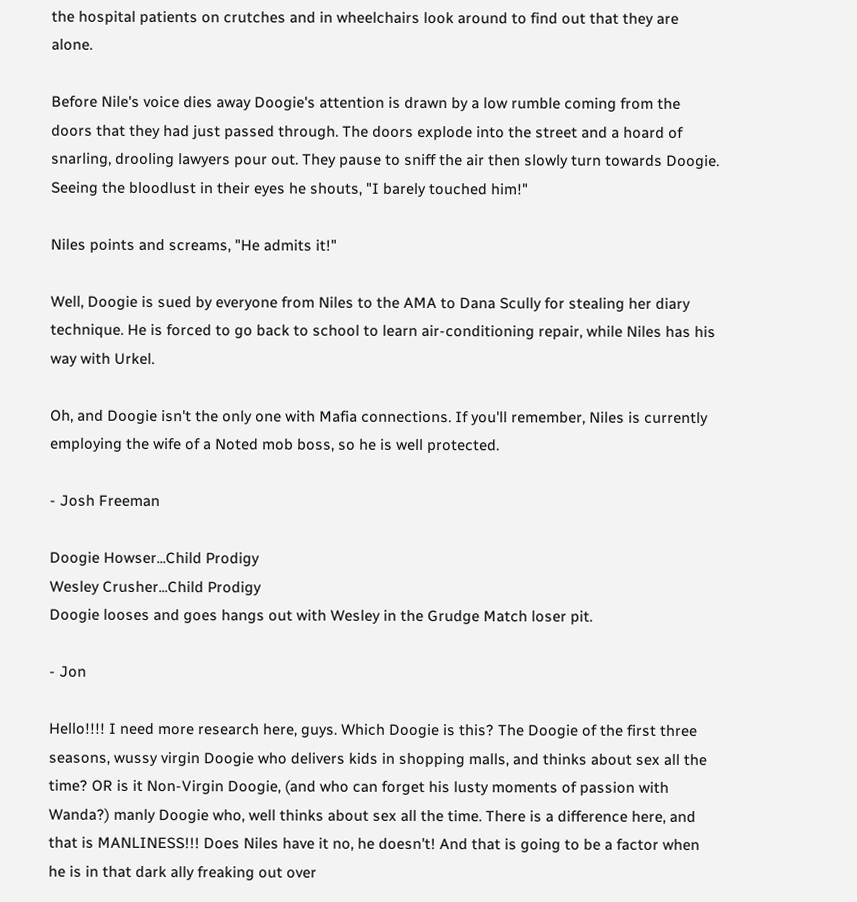the hospital patients on crutches and in wheelchairs look around to find out that they are alone.

Before Nile's voice dies away Doogie's attention is drawn by a low rumble coming from the doors that they had just passed through. The doors explode into the street and a hoard of snarling, drooling lawyers pour out. They pause to sniff the air then slowly turn towards Doogie. Seeing the bloodlust in their eyes he shouts, "I barely touched him!"

Niles points and screams, "He admits it!"

Well, Doogie is sued by everyone from Niles to the AMA to Dana Scully for stealing her diary technique. He is forced to go back to school to learn air-conditioning repair, while Niles has his way with Urkel.

Oh, and Doogie isn't the only one with Mafia connections. If you'll remember, Niles is currently employing the wife of a Noted mob boss, so he is well protected.

- Josh Freeman

Doogie Howser...Child Prodigy
Wesley Crusher...Child Prodigy
Doogie looses and goes hangs out with Wesley in the Grudge Match loser pit.

- Jon

Hello!!!! I need more research here, guys. Which Doogie is this? The Doogie of the first three seasons, wussy virgin Doogie who delivers kids in shopping malls, and thinks about sex all the time? OR is it Non-Virgin Doogie, (and who can forget his lusty moments of passion with Wanda?) manly Doogie who, well thinks about sex all the time. There is a difference here, and that is MANLINESS!!! Does Niles have it no, he doesn't! And that is going to be a factor when he is in that dark ally freaking out over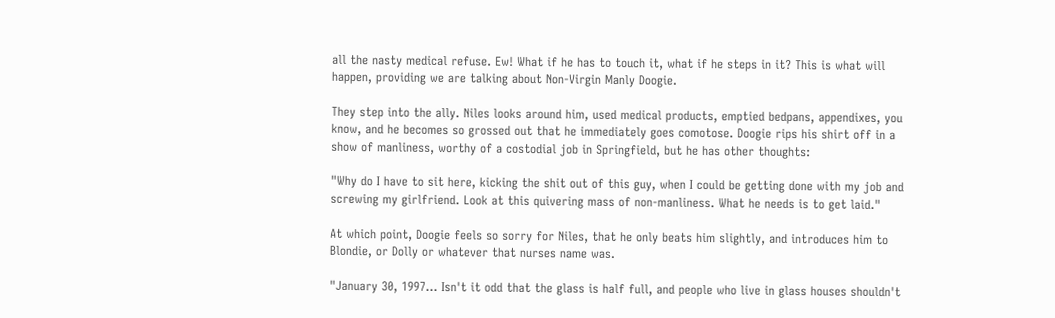all the nasty medical refuse. Ew! What if he has to touch it, what if he steps in it? This is what will happen, providing we are talking about Non-Virgin Manly Doogie.

They step into the ally. Niles looks around him, used medical products, emptied bedpans, appendixes, you know, and he becomes so grossed out that he immediately goes comotose. Doogie rips his shirt off in a show of manliness, worthy of a costodial job in Springfield, but he has other thoughts:

"Why do I have to sit here, kicking the shit out of this guy, when I could be getting done with my job and screwing my girlfriend. Look at this quivering mass of non-manliness. What he needs is to get laid."

At which point, Doogie feels so sorry for Niles, that he only beats him slightly, and introduces him to Blondie, or Dolly or whatever that nurses name was.

"January 30, 1997... Isn't it odd that the glass is half full, and people who live in glass houses shouldn't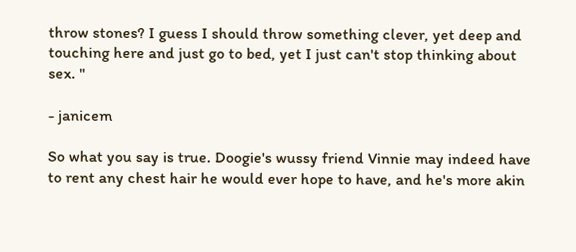throw stones? I guess I should throw something clever, yet deep and touching here and just go to bed, yet I just can't stop thinking about sex. "

- janicem

So what you say is true. Doogie's wussy friend Vinnie may indeed have to rent any chest hair he would ever hope to have, and he's more akin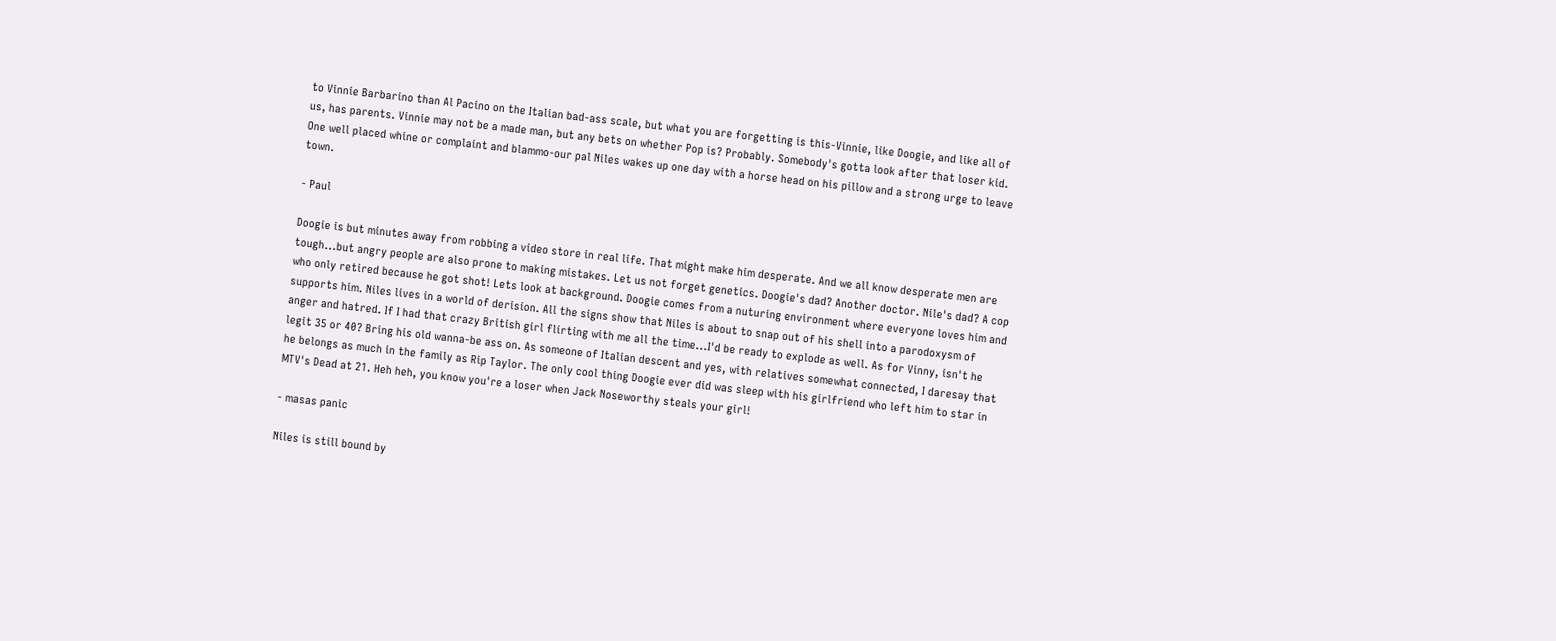to Vinnie Barbarino than Al Pacino on the Italian bad-ass scale, but what you are forgetting is this-Vinnie, like Doogie, and like all of us, has parents. Vinnie may not be a made man, but any bets on whether Pop is? Probably. Somebody's gotta look after that loser kid. One well placed whine or complaint and blammo-our pal Niles wakes up one day with a horse head on his pillow and a strong urge to leave town.

- Paul

Doogie is but minutes away from robbing a video store in real life. That might make him desperate. And we all know desperate men are tough...but angry people are also prone to making mistakes. Let us not forget genetics. Doogie's dad? Another doctor. Nile's dad? A cop who only retired because he got shot! Lets look at background. Doogie comes from a nuturing environment where everyone loves him and supports him. Niles lives in a world of derision. All the signs show that Niles is about to snap out of his shell into a parodoxysm of anger and hatred. If I had that crazy British girl flirting with me all the time...I'd be ready to explode as well. As for Vinny, isn't he legit 35 or 40? Bring his old wanna-be ass on. As someone of Italian descent and yes, with relatives somewhat connected, I daresay that he belongs as much in the family as Rip Taylor. The only cool thing Doogie ever did was sleep with his girlfriend who left him to star in MTV's Dead at 21. Heh heh, you know you're a loser when Jack Noseworthy steals your girl!

- masas panic

Niles is still bound by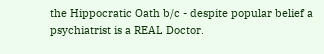the Hippocratic Oath b/c - despite popular belief a psychiatrist is a REAL Doctor.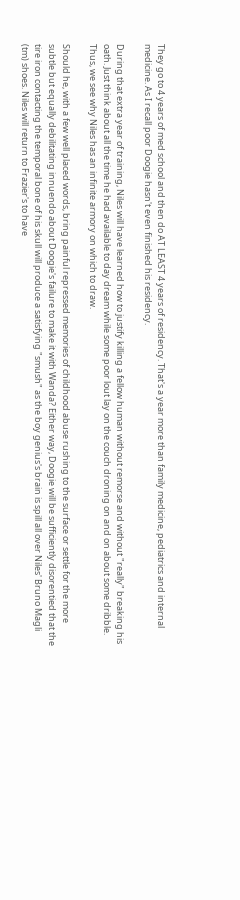They go to 4 years of med school and then do AT LEAST 4 years of residency. That's a year more than family medicine, pediatrics and internal medicine. As I recall poor Doogie hasn't even finished his residency.

During that extra year of training, Niles will have learned how to justify killing a fellow human without remorse and without "really" breaking his oath. Just think about all the time he had available to day dream while some poor lout lay on the couch droning on and on about some dribble. Thus, we see why Niles has an infinite armory on which to draw.

Should he, with a few well placed words, bring painful repressed memories of childhood abuse rushing to the surface or settle for the more subtle but equally debilitating innuendo about Doogie's failure to make it with Wanda? Either way, Doogie will be sufficiently disorentied that the tire iron contacting the temporal bone of his skull will produce a satisfying "smush" as the boy genius's brain is spill all over Niles' Bruno Magli (tm) shoes. Niles will return to Frazier's to have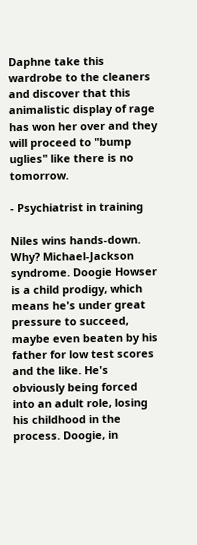Daphne take this wardrobe to the cleaners and discover that this animalistic display of rage has won her over and they will proceed to "bump uglies" like there is no tomorrow.

- Psychiatrist in training

Niles wins hands-down. Why? Michael-Jackson syndrome. Doogie Howser is a child prodigy, which means he's under great pressure to succeed, maybe even beaten by his father for low test scores and the like. He's obviously being forced into an adult role, losing his childhood in the process. Doogie, in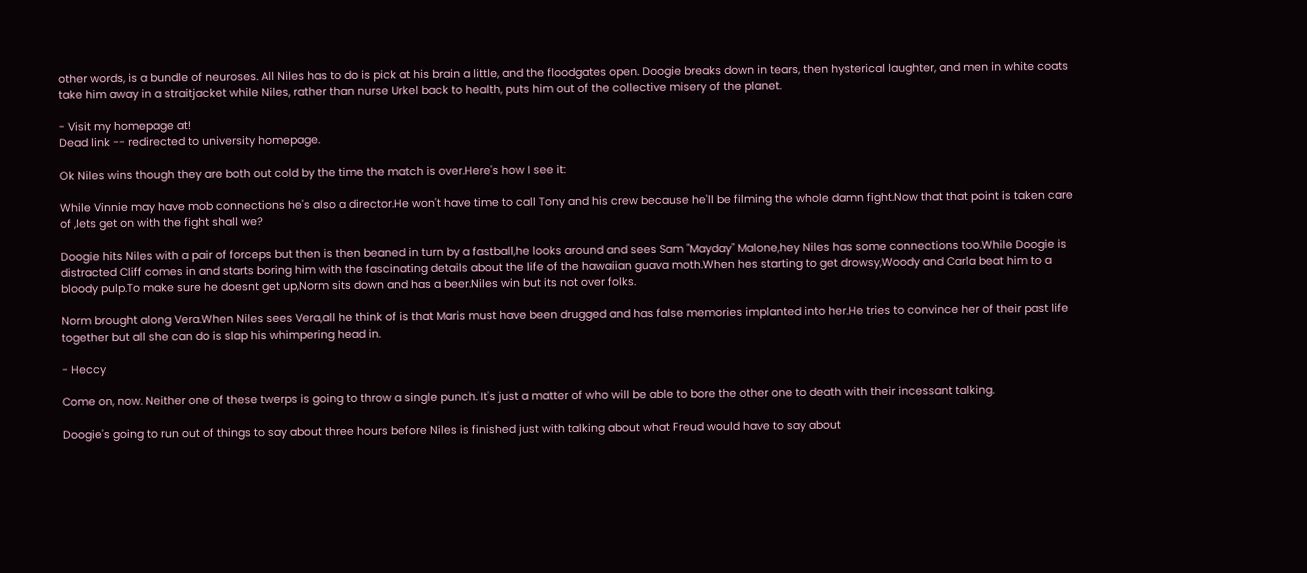other words, is a bundle of neuroses. All Niles has to do is pick at his brain a little, and the floodgates open. Doogie breaks down in tears, then hysterical laughter, and men in white coats take him away in a straitjacket while Niles, rather than nurse Urkel back to health, puts him out of the collective misery of the planet.

- Visit my homepage at!
Dead link -- redirected to university homepage.

Ok Niles wins though they are both out cold by the time the match is over.Here's how I see it:

While Vinnie may have mob connections he's also a director.He won't have time to call Tony and his crew because he'll be filming the whole damn fight.Now that that point is taken care of ,lets get on with the fight shall we?

Doogie hits Niles with a pair of forceps but then is then beaned in turn by a fastball,he looks around and sees Sam "Mayday" Malone,hey Niles has some connections too.While Doogie is distracted Cliff comes in and starts boring him with the fascinating details about the life of the hawaiian guava moth.When hes starting to get drowsy,Woody and Carla beat him to a bloody pulp.To make sure he doesnt get up,Norm sits down and has a beer.Niles win but its not over folks.

Norm brought along Vera.When Niles sees Vera,all he think of is that Maris must have been drugged and has false memories implanted into her.He tries to convince her of their past life together but all she can do is slap his whimpering head in.

- Heccy

Come on, now. Neither one of these twerps is going to throw a single punch. It's just a matter of who will be able to bore the other one to death with their incessant talking.

Doogie's going to run out of things to say about three hours before Niles is finished just with talking about what Freud would have to say about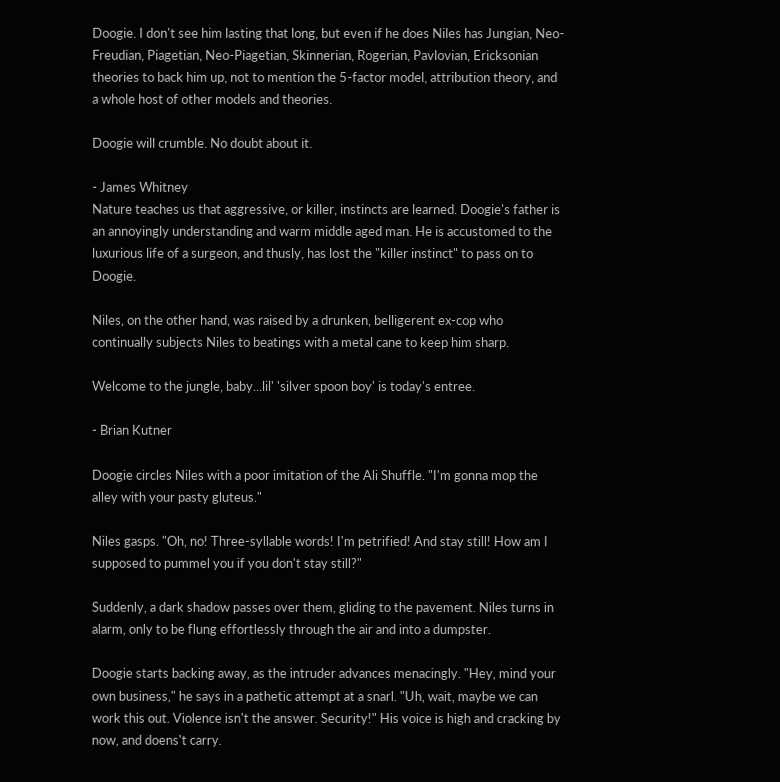Doogie. I don't see him lasting that long, but even if he does Niles has Jungian, Neo-Freudian, Piagetian, Neo-Piagetian, Skinnerian, Rogerian, Pavlovian, Ericksonian theories to back him up, not to mention the 5-factor model, attribution theory, and a whole host of other models and theories.

Doogie will crumble. No doubt about it.

- James Whitney
Nature teaches us that aggressive, or killer, instincts are learned. Doogie's father is an annoyingly understanding and warm middle aged man. He is accustomed to the luxurious life of a surgeon, and thusly, has lost the "killer instinct" to pass on to Doogie.

Niles, on the other hand, was raised by a drunken, belligerent ex-cop who continually subjects Niles to beatings with a metal cane to keep him sharp.

Welcome to the jungle, baby...lil' 'silver spoon boy' is today's entree.

- Brian Kutner

Doogie circles Niles with a poor imitation of the Ali Shuffle. "I'm gonna mop the alley with your pasty gluteus."

Niles gasps. "Oh, no! Three-syllable words! I'm petrified! And stay still! How am I supposed to pummel you if you don't stay still?"

Suddenly, a dark shadow passes over them, gliding to the pavement. Niles turns in alarm, only to be flung effortlessly through the air and into a dumpster.

Doogie starts backing away, as the intruder advances menacingly. "Hey, mind your own business," he says in a pathetic attempt at a snarl. "Uh, wait, maybe we can work this out. Violence isn't the answer. Security!" His voice is high and cracking by now, and doens't carry.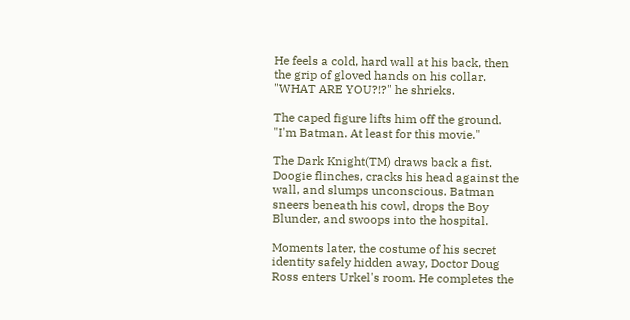He feels a cold, hard wall at his back, then the grip of gloved hands on his collar. "WHAT ARE YOU?!?" he shrieks.

The caped figure lifts him off the ground. "I'm Batman. At least for this movie."

The Dark Knight(TM) draws back a fist. Doogie flinches, cracks his head against the wall, and slumps unconscious. Batman sneers beneath his cowl, drops the Boy Blunder, and swoops into the hospital.

Moments later, the costume of his secret identity safely hidden away, Doctor Doug Ross enters Urkel's room. He completes the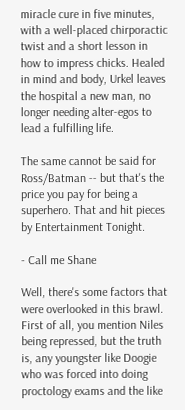miracle cure in five minutes, with a well-placed chirporactic twist and a short lesson in how to impress chicks. Healed in mind and body, Urkel leaves the hospital a new man, no longer needing alter-egos to lead a fulfilling life.

The same cannot be said for Ross/Batman -- but that's the price you pay for being a superhero. That and hit pieces by Entertainment Tonight.

- Call me Shane

Well, there's some factors that were overlooked in this brawl. First of all, you mention Niles being repressed, but the truth is, any youngster like Doogie who was forced into doing proctology exams and the like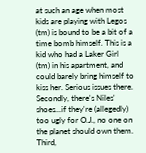at such an age when most kids are playing with Legos (tm) is bound to be a bit of a time bomb himself. This is a kid who had a Laker Girl (tm) in his apartment, and could barely bring himself to kiss her. Serious issues there. Secondly, there's Niles' shoes...if they're (allegedly) too ugly for O.J., no one on the planet should own them. Third,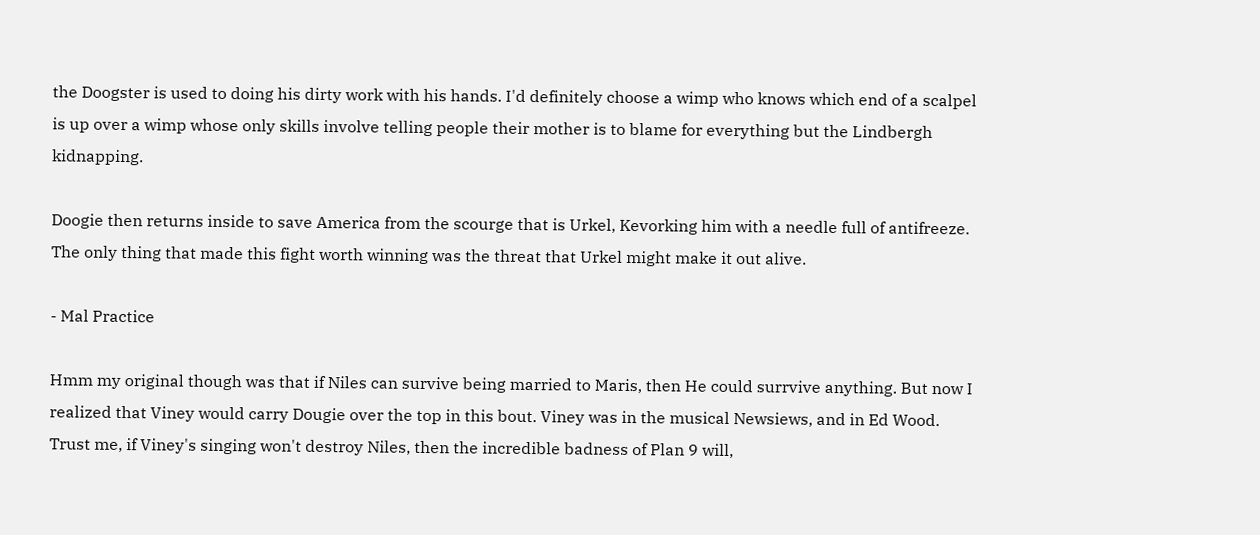the Doogster is used to doing his dirty work with his hands. I'd definitely choose a wimp who knows which end of a scalpel is up over a wimp whose only skills involve telling people their mother is to blame for everything but the Lindbergh kidnapping.

Doogie then returns inside to save America from the scourge that is Urkel, Kevorking him with a needle full of antifreeze. The only thing that made this fight worth winning was the threat that Urkel might make it out alive.

- Mal Practice

Hmm my original though was that if Niles can survive being married to Maris, then He could surrvive anything. But now I realized that Viney would carry Dougie over the top in this bout. Viney was in the musical Newsiews, and in Ed Wood. Trust me, if Viney's singing won't destroy Niles, then the incredible badness of Plan 9 will,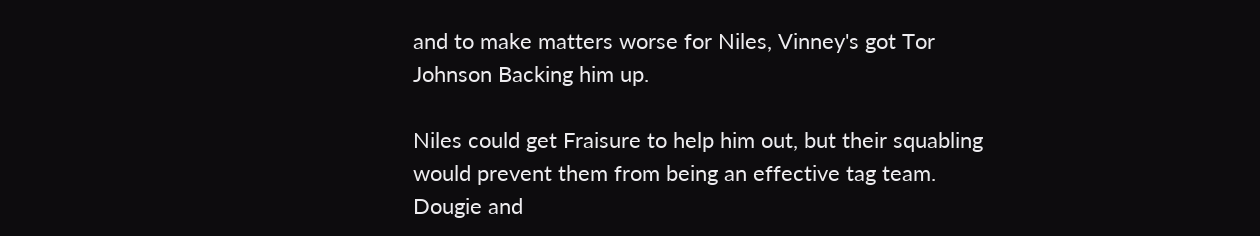and to make matters worse for Niles, Vinney's got Tor Johnson Backing him up.

Niles could get Fraisure to help him out, but their squabling would prevent them from being an effective tag team. Dougie and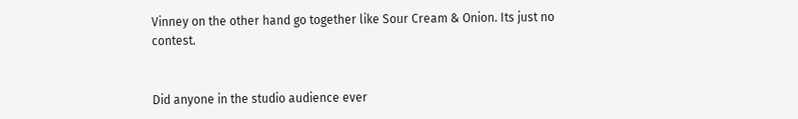Vinney on the other hand go together like Sour Cream & Onion. Its just no contest.


Did anyone in the studio audience ever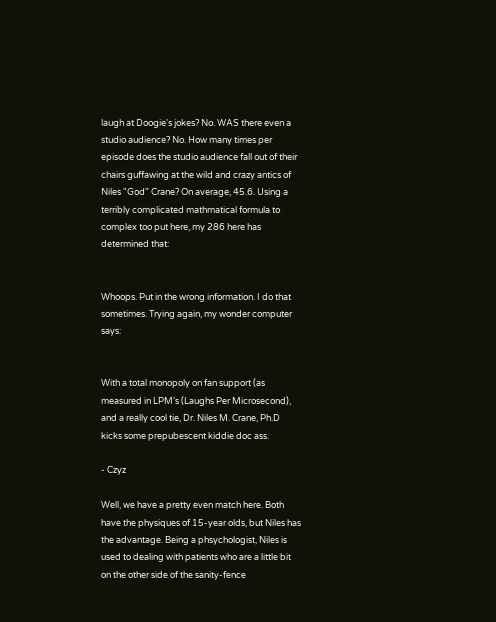laugh at Doogie's jokes? No. WAS there even a studio audience? No. How many times per episode does the studio audience fall out of their chairs guffawing at the wild and crazy antics of Niles "God" Crane? On average, 45.6. Using a terribly complicated mathmatical formula to complex too put here, my 286 here has determined that:


Whoops. Put in the wrong information. I do that sometimes. Trying again, my wonder computer says:


With a total monopoly on fan support (as measured in LPM's (Laughs Per Microsecond), and a really cool tie, Dr. Niles M. Crane, Ph.D kicks some prepubescent kiddie doc ass.

- Czyz

Well, we have a pretty even match here. Both have the physiques of 15-year olds, but Niles has the advantage. Being a phsychologist, Niles is used to dealing with patients who are a little bit on the other side of the sanity-fence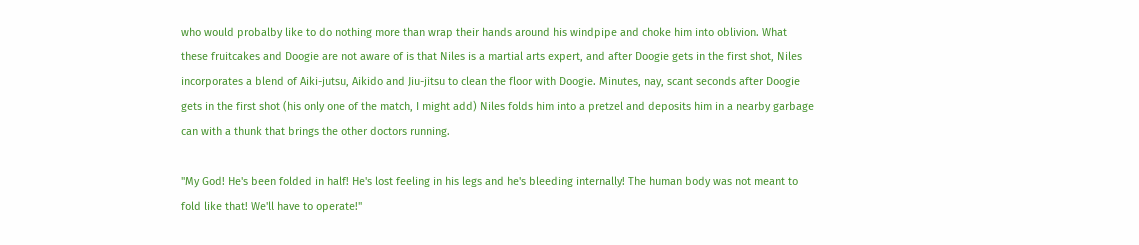who would probalby like to do nothing more than wrap their hands around his windpipe and choke him into oblivion. What these fruitcakes and Doogie are not aware of is that Niles is a martial arts expert, and after Doogie gets in the first shot, Niles incorporates a blend of Aiki-jutsu, Aikido and Jiu-jitsu to clean the floor with Doogie. Minutes, nay, scant seconds after Doogie gets in the first shot (his only one of the match, I might add) Niles folds him into a pretzel and deposits him in a nearby garbage can with a thunk that brings the other doctors running.

"My God! He's been folded in half! He's lost feeling in his legs and he's bleeding internally! The human body was not meant to fold like that! We'll have to operate!"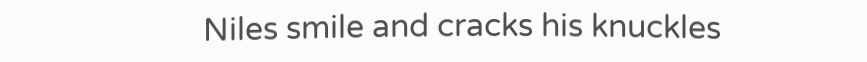Niles smile and cracks his knuckles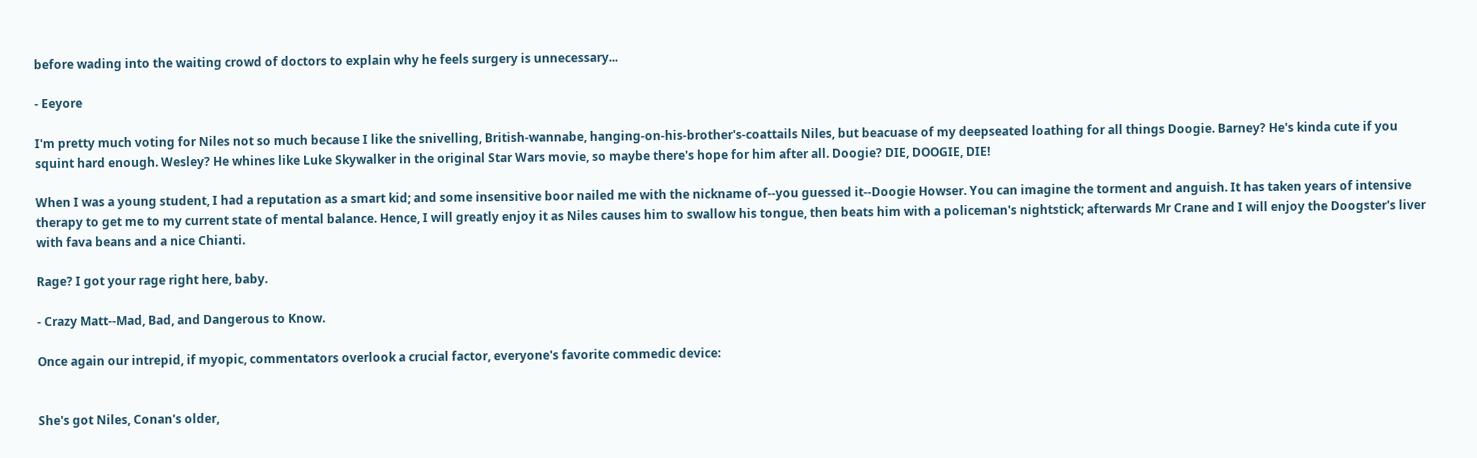before wading into the waiting crowd of doctors to explain why he feels surgery is unnecessary...

- Eeyore

I'm pretty much voting for Niles not so much because I like the snivelling, British-wannabe, hanging-on-his-brother's-coattails Niles, but beacuase of my deepseated loathing for all things Doogie. Barney? He's kinda cute if you squint hard enough. Wesley? He whines like Luke Skywalker in the original Star Wars movie, so maybe there's hope for him after all. Doogie? DIE, DOOGIE, DIE!

When I was a young student, I had a reputation as a smart kid; and some insensitive boor nailed me with the nickname of--you guessed it--Doogie Howser. You can imagine the torment and anguish. It has taken years of intensive therapy to get me to my current state of mental balance. Hence, I will greatly enjoy it as Niles causes him to swallow his tongue, then beats him with a policeman's nightstick; afterwards Mr Crane and I will enjoy the Doogster's liver with fava beans and a nice Chianti.

Rage? I got your rage right here, baby.

- Crazy Matt--Mad, Bad, and Dangerous to Know.

Once again our intrepid, if myopic, commentators overlook a crucial factor, everyone's favorite commedic device:


She's got Niles, Conan's older,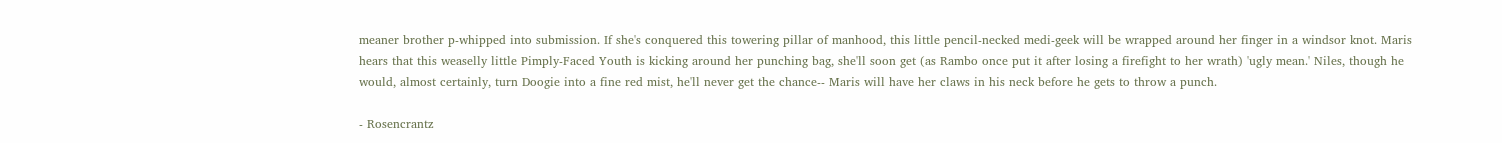meaner brother p-whipped into submission. If she's conquered this towering pillar of manhood, this little pencil-necked medi-geek will be wrapped around her finger in a windsor knot. Maris hears that this weaselly little Pimply-Faced Youth is kicking around her punching bag, she'll soon get (as Rambo once put it after losing a firefight to her wrath) 'ugly mean.' Niles, though he would, almost certainly, turn Doogie into a fine red mist, he'll never get the chance-- Maris will have her claws in his neck before he gets to throw a punch.

- Rosencrantz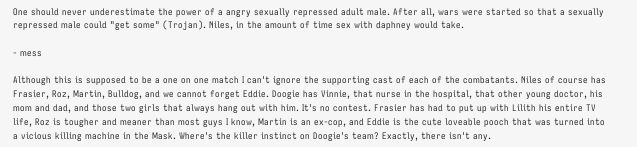One should never underestimate the power of a angry sexually repressed adult male. After all, wars were started so that a sexually repressed male could "get some" (Trojan). Niles, in the amount of time sex with daphney would take.

- mess

Although this is supposed to be a one on one match I can't ignore the supporting cast of each of the combatants. Niles of course has Frasier, Roz, Martin, Bulldog, and we cannot forget Eddie. Doogie has Vinnie, that nurse in the hospital, that other young doctor, his mom and dad, and those two girls that always hang out with him. It's no contest. Frasier has had to put up with Lilith his entire TV life, Roz is tougher and meaner than most guys I know, Martin is an ex-cop, and Eddie is the cute loveable pooch that was turned into a vicious killing machine in the Mask. Where's the killer instinct on Doogie's team? Exactly, there isn't any.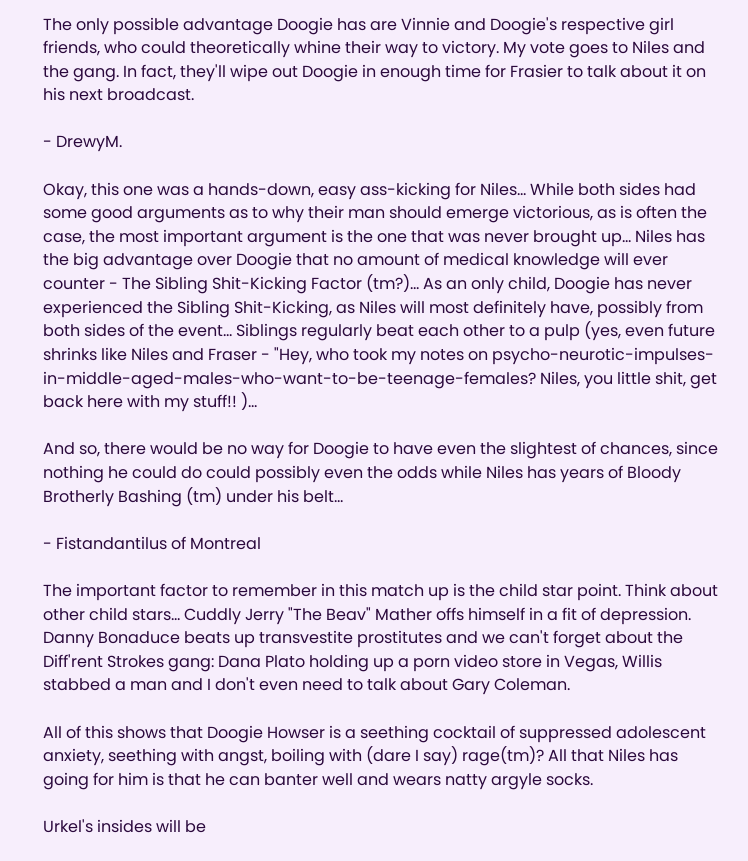The only possible advantage Doogie has are Vinnie and Doogie's respective girl friends, who could theoretically whine their way to victory. My vote goes to Niles and the gang. In fact, they'll wipe out Doogie in enough time for Frasier to talk about it on his next broadcast.

- DrewyM.

Okay, this one was a hands-down, easy ass-kicking for Niles... While both sides had some good arguments as to why their man should emerge victorious, as is often the case, the most important argument is the one that was never brought up... Niles has the big advantage over Doogie that no amount of medical knowledge will ever counter - The Sibling Shit-Kicking Factor (tm?)... As an only child, Doogie has never experienced the Sibling Shit-Kicking, as Niles will most definitely have, possibly from both sides of the event... Siblings regularly beat each other to a pulp (yes, even future shrinks like Niles and Fraser - "Hey, who took my notes on psycho-neurotic-impulses-in-middle-aged-males-who-want-to-be-teenage-females? Niles, you little shit, get back here with my stuff!! )...

And so, there would be no way for Doogie to have even the slightest of chances, since nothing he could do could possibly even the odds while Niles has years of Bloody Brotherly Bashing (tm) under his belt...

- Fistandantilus of Montreal

The important factor to remember in this match up is the child star point. Think about other child stars... Cuddly Jerry "The Beav" Mather offs himself in a fit of depression. Danny Bonaduce beats up transvestite prostitutes and we can't forget about the Diff'rent Strokes gang: Dana Plato holding up a porn video store in Vegas, Willis stabbed a man and I don't even need to talk about Gary Coleman.

All of this shows that Doogie Howser is a seething cocktail of suppressed adolescent anxiety, seething with angst, boiling with (dare I say) rage(tm)? All that Niles has going for him is that he can banter well and wears natty argyle socks.

Urkel's insides will be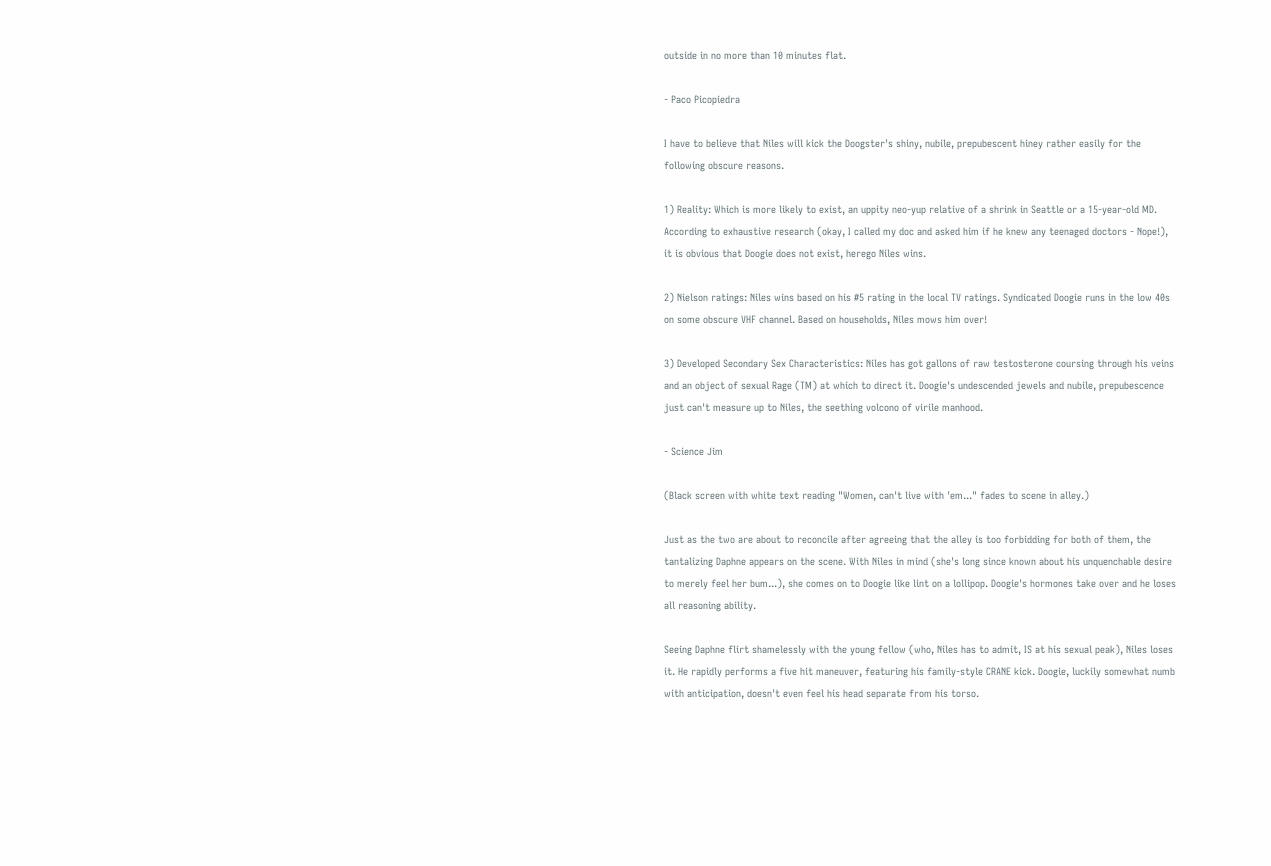outside in no more than 10 minutes flat.

- Paco Picopiedra

I have to believe that Niles will kick the Doogster's shiny, nubile, prepubescent hiney rather easily for the following obscure reasons.

1) Reality: Which is more likely to exist, an uppity neo-yup relative of a shrink in Seattle or a 15-year-old MD. According to exhaustive research (okay, I called my doc and asked him if he knew any teenaged doctors - Nope!), it is obvious that Doogie does not exist, herego Niles wins.

2) Nielson ratings: Niles wins based on his #5 rating in the local TV ratings. Syndicated Doogie runs in the low 40s on some obscure VHF channel. Based on households, Niles mows him over!

3) Developed Secondary Sex Characteristics: Niles has got gallons of raw testosterone coursing through his veins and an object of sexual Rage (TM) at which to direct it. Doogie's undescended jewels and nubile, prepubescence just can't measure up to Niles, the seething volcono of virile manhood.

- Science Jim

(Black screen with white text reading "Women, can't live with 'em..." fades to scene in alley.)

Just as the two are about to reconcile after agreeing that the alley is too forbidding for both of them, the tantalizing Daphne appears on the scene. With Niles in mind (she's long since known about his unquenchable desire to merely feel her bum...), she comes on to Doogie like lint on a lollipop. Doogie's hormones take over and he loses all reasoning ability.

Seeing Daphne flirt shamelessly with the young fellow (who, Niles has to admit, IS at his sexual peak), Niles loses it. He rapidly performs a five hit maneuver, featuring his family-style CRANE kick. Doogie, luckily somewhat numb with anticipation, doesn't even feel his head separate from his torso.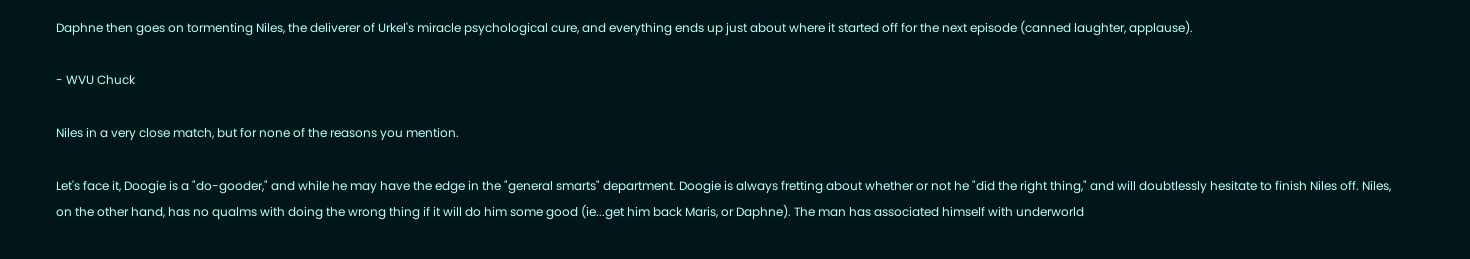Daphne then goes on tormenting Niles, the deliverer of Urkel's miracle psychological cure, and everything ends up just about where it started off for the next episode (canned laughter, applause).

- WVU Chuck

Niles in a very close match, but for none of the reasons you mention.

Let's face it, Doogie is a "do-gooder," and while he may have the edge in the "general smarts" department. Doogie is always fretting about whether or not he "did the right thing," and will doubtlessly hesitate to finish Niles off. Niles, on the other hand, has no qualms with doing the wrong thing if it will do him some good (ie...get him back Maris, or Daphne). The man has associated himself with underworld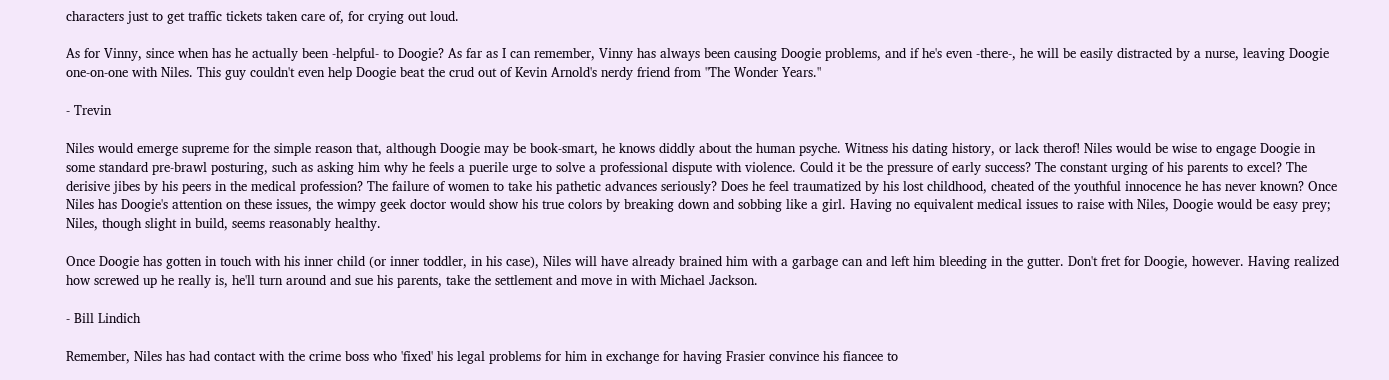characters just to get traffic tickets taken care of, for crying out loud.

As for Vinny, since when has he actually been -helpful- to Doogie? As far as I can remember, Vinny has always been causing Doogie problems, and if he's even -there-, he will be easily distracted by a nurse, leaving Doogie one-on-one with Niles. This guy couldn't even help Doogie beat the crud out of Kevin Arnold's nerdy friend from "The Wonder Years."

- Trevin

Niles would emerge supreme for the simple reason that, although Doogie may be book-smart, he knows diddly about the human psyche. Witness his dating history, or lack therof! Niles would be wise to engage Doogie in some standard pre-brawl posturing, such as asking him why he feels a puerile urge to solve a professional dispute with violence. Could it be the pressure of early success? The constant urging of his parents to excel? The derisive jibes by his peers in the medical profession? The failure of women to take his pathetic advances seriously? Does he feel traumatized by his lost childhood, cheated of the youthful innocence he has never known? Once Niles has Doogie's attention on these issues, the wimpy geek doctor would show his true colors by breaking down and sobbing like a girl. Having no equivalent medical issues to raise with Niles, Doogie would be easy prey; Niles, though slight in build, seems reasonably healthy.

Once Doogie has gotten in touch with his inner child (or inner toddler, in his case), Niles will have already brained him with a garbage can and left him bleeding in the gutter. Don't fret for Doogie, however. Having realized how screwed up he really is, he'll turn around and sue his parents, take the settlement and move in with Michael Jackson.

- Bill Lindich

Remember, Niles has had contact with the crime boss who 'fixed' his legal problems for him in exchange for having Frasier convince his fiancee to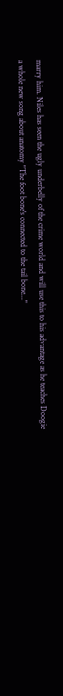marry him. Niles has seen the ugly underbelly of the crime world and will use this to his advantage as he teaches Doogie a whole new song about anatomy "The foot bone's connected to the tail bone..."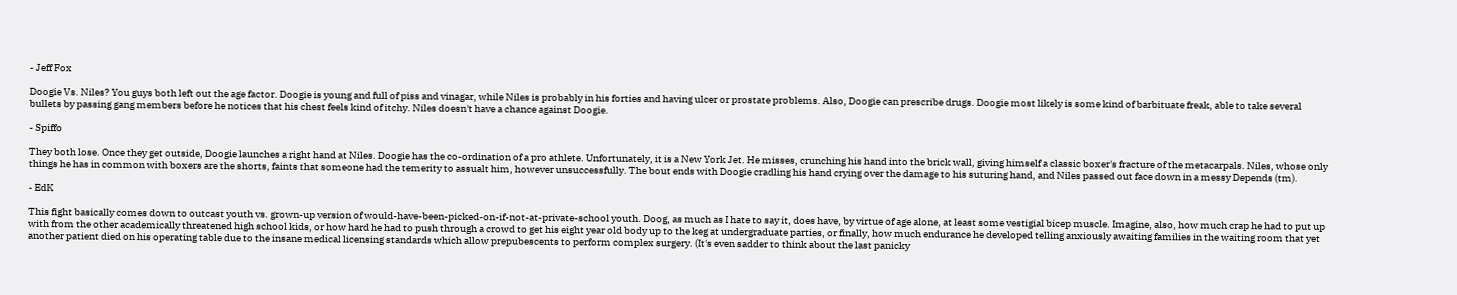- Jeff Fox

Doogie Vs. Niles? You guys both left out the age factor. Doogie is young and full of piss and vinagar, while Niles is probably in his forties and having ulcer or prostate problems. Also, Doogie can prescribe drugs. Doogie most likely is some kind of barbituate freak, able to take several bullets by passing gang members before he notices that his chest feels kind of itchy. Niles doesn't have a chance against Doogie.

- Spiffo

They both lose. Once they get outside, Doogie launches a right hand at Niles. Doogie has the co-ordination of a pro athlete. Unfortunately, it is a New York Jet. He misses, crunching his hand into the brick wall, giving himself a classic boxer's fracture of the metacarpals. Niles, whose only things he has in common with boxers are the shorts, faints that someone had the temerity to assualt him, however unsuccessfully. The bout ends with Doogie cradling his hand crying over the damage to his suturing hand, and Niles passed out face down in a messy Depends (tm).

- EdK

This fight basically comes down to outcast youth vs. grown-up version of would-have-been-picked-on-if-not-at-private-school youth. Doog, as much as I hate to say it, does have, by virtue of age alone, at least some vestigial bicep muscle. Imagine, also, how much crap he had to put up with from the other academically threatened high school kids, or how hard he had to push through a crowd to get his eight year old body up to the keg at undergraduate parties, or finally, how much endurance he developed telling anxiously awaiting families in the waiting room that yet another patient died on his operating table due to the insane medical licensing standards which allow prepubescents to perform complex surgery. (It's even sadder to think about the last panicky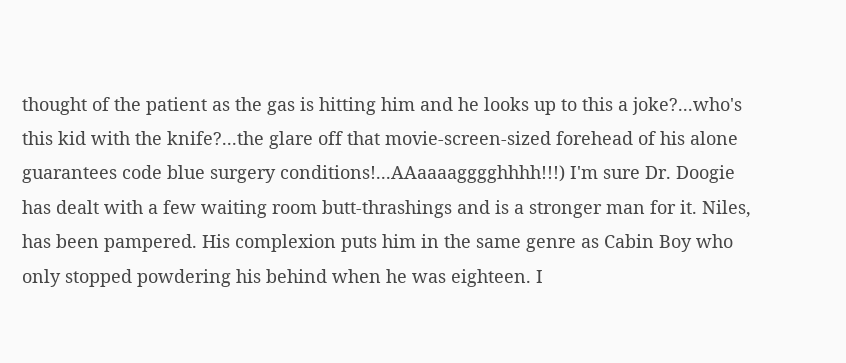thought of the patient as the gas is hitting him and he looks up to this a joke?...who's this kid with the knife?...the glare off that movie-screen-sized forehead of his alone guarantees code blue surgery conditions!...AAaaaagggghhhh!!!) I'm sure Dr. Doogie has dealt with a few waiting room butt-thrashings and is a stronger man for it. Niles, has been pampered. His complexion puts him in the same genre as Cabin Boy who only stopped powdering his behind when he was eighteen. I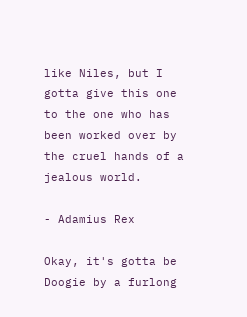like Niles, but I gotta give this one to the one who has been worked over by the cruel hands of a jealous world.

- Adamius Rex

Okay, it's gotta be Doogie by a furlong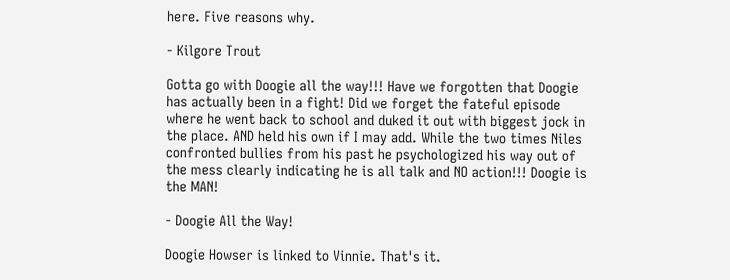here. Five reasons why.

- Kilgore Trout

Gotta go with Doogie all the way!!! Have we forgotten that Doogie has actually been in a fight! Did we forget the fateful episode where he went back to school and duked it out with biggest jock in the place. AND held his own if I may add. While the two times Niles confronted bullies from his past he psychologized his way out of the mess clearly indicating he is all talk and NO action!!! Doogie is the MAN!

- Doogie All the Way!

Doogie Howser is linked to Vinnie. That's it.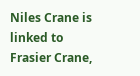Niles Crane is linked to Frasier Crane,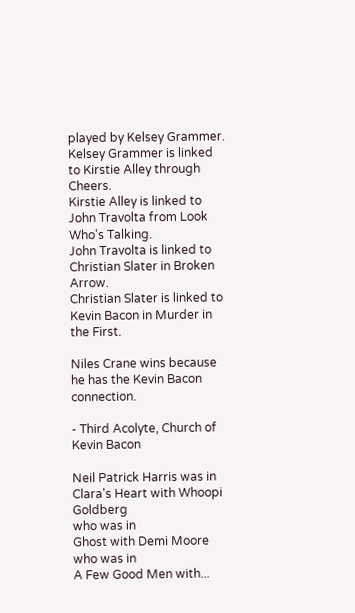played by Kelsey Grammer.
Kelsey Grammer is linked to Kirstie Alley through Cheers.
Kirstie Alley is linked to John Travolta from Look Who's Talking.
John Travolta is linked to Christian Slater in Broken Arrow.
Christian Slater is linked to Kevin Bacon in Murder in the First.

Niles Crane wins because he has the Kevin Bacon connection.

- Third Acolyte, Church of Kevin Bacon

Neil Patrick Harris was in Clara's Heart with Whoopi Goldberg
who was in
Ghost with Demi Moore
who was in
A Few Good Men with...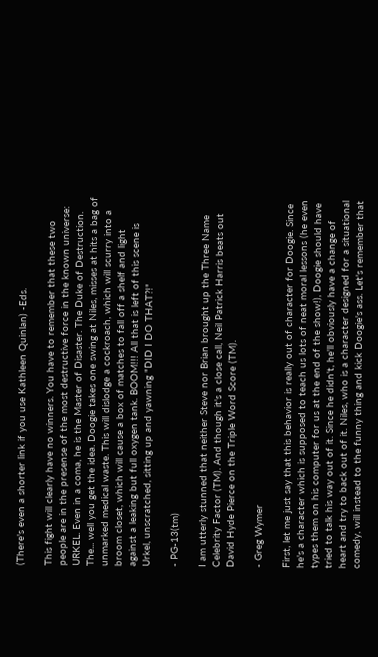(There's even a shorter link if you use Kathleen Quinlan) -Eds.

This fight will clearly have no winners. You have to remember that these two people are in the presense of the most destructive force in the known universe: URKEL. Even in a coma, he is the Master of Disaster. The Duke of Destruction. The... well you get the idea. Doogie takes one swing at Niles, misses at hits a bag of unmarked medical waste. This will dislodge a cockroach, which will scurry into a broom closet, which will cause a box of matches to fall off a shelf and light against a leaking but full oxygen tank. BOOM!!! All that is left of this scene is Urkel, unscratched, sitting up and yawning "DID I DO THAT?!"

- PG-13(tm)

I am utterly stunned that neither Steve nor Brian brought up the Three Name Celebrity Factor (TM). And though it's a close call, Neil Patrick Harris beats out David Hyde Pierce on the Triple Word Score (TM).

- Greg Wymer

First, let me just say that this behavior is really out of character for Doogie. Since he's a character which is supposed to teach us lots of neat moral lessons (he even types them on his computer for us at the end of the show!), Doogie should have tried to talk his way out of it. Since he didn't, he'll obviously have a change of heart and try to back out of it. Niles, who is a character designed for a situational comedy, will instead to the funny thing and kick Doogie's ass. Let's remember that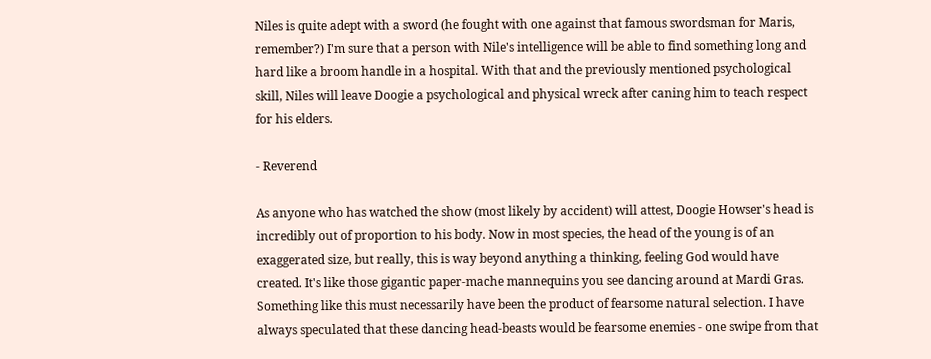Niles is quite adept with a sword (he fought with one against that famous swordsman for Maris, remember?) I'm sure that a person with Nile's intelligence will be able to find something long and hard like a broom handle in a hospital. With that and the previously mentioned psychological skill, Niles will leave Doogie a psychological and physical wreck after caning him to teach respect for his elders.

- Reverend

As anyone who has watched the show (most likely by accident) will attest, Doogie Howser's head is incredibly out of proportion to his body. Now in most species, the head of the young is of an exaggerated size, but really, this is way beyond anything a thinking, feeling God would have created. It's like those gigantic paper-mache mannequins you see dancing around at Mardi Gras. Something like this must necessarily have been the product of fearsome natural selection. I have always speculated that these dancing head-beasts would be fearsome enemies - one swipe from that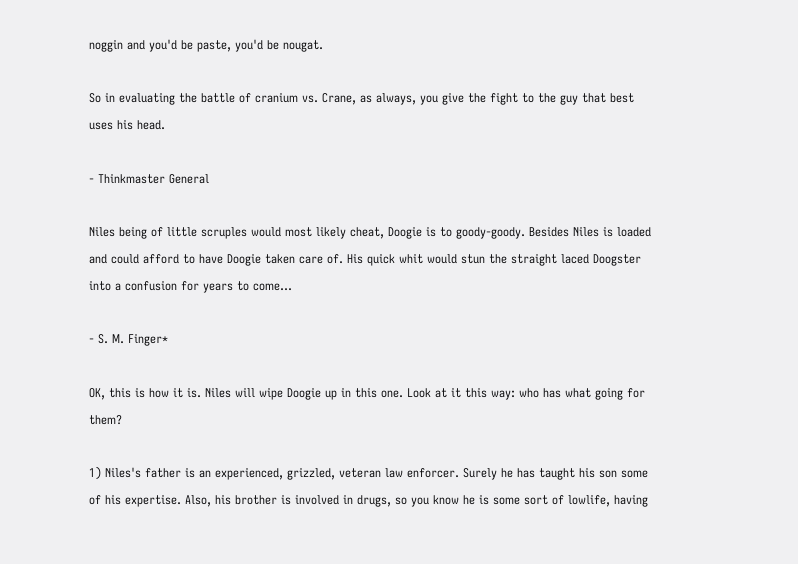noggin and you'd be paste, you'd be nougat.

So in evaluating the battle of cranium vs. Crane, as always, you give the fight to the guy that best uses his head.

- Thinkmaster General

Niles being of little scruples would most likely cheat, Doogie is to goody-goody. Besides Niles is loaded and could afford to have Doogie taken care of. His quick whit would stun the straight laced Doogster into a confusion for years to come...

- S. M. Finger*

OK, this is how it is. Niles will wipe Doogie up in this one. Look at it this way: who has what going for them?

1) Niles's father is an experienced, grizzled, veteran law enforcer. Surely he has taught his son some of his expertise. Also, his brother is involved in drugs, so you know he is some sort of lowlife, having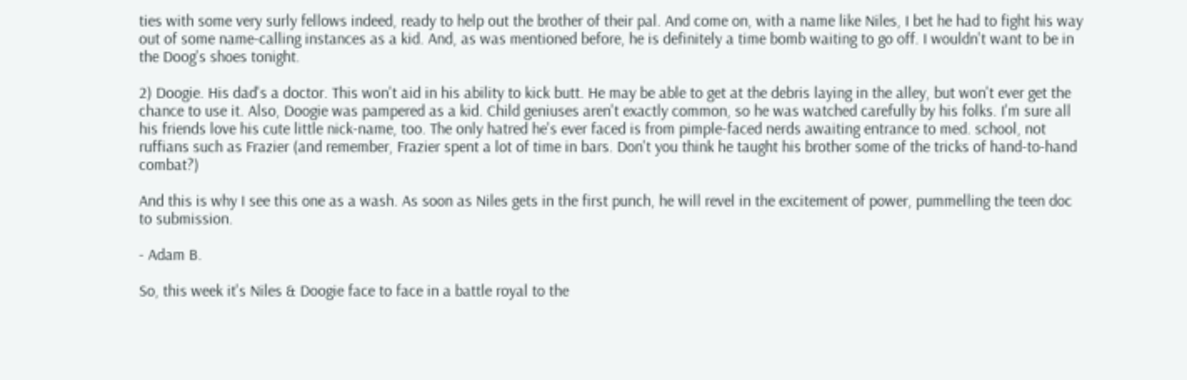ties with some very surly fellows indeed, ready to help out the brother of their pal. And come on, with a name like Niles, I bet he had to fight his way out of some name-calling instances as a kid. And, as was mentioned before, he is definitely a time bomb waiting to go off. I wouldn't want to be in the Doog's shoes tonight.

2) Doogie. His dad's a doctor. This won't aid in his ability to kick butt. He may be able to get at the debris laying in the alley, but won't ever get the chance to use it. Also, Doogie was pampered as a kid. Child geniuses aren't exactly common, so he was watched carefully by his folks. I'm sure all his friends love his cute little nick-name, too. The only hatred he's ever faced is from pimple-faced nerds awaiting entrance to med. school, not ruffians such as Frazier (and remember, Frazier spent a lot of time in bars. Don't you think he taught his brother some of the tricks of hand-to-hand combat?)

And this is why I see this one as a wash. As soon as Niles gets in the first punch, he will revel in the excitement of power, pummelling the teen doc to submission.

- Adam B.

So, this week it's Niles & Doogie face to face in a battle royal to the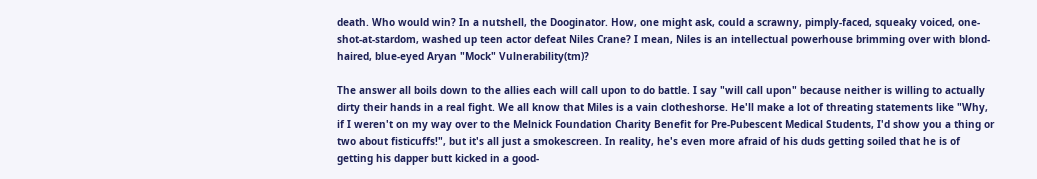death. Who would win? In a nutshell, the Dooginator. How, one might ask, could a scrawny, pimply-faced, squeaky voiced, one-shot-at-stardom, washed up teen actor defeat Niles Crane? I mean, Niles is an intellectual powerhouse brimming over with blond-haired, blue-eyed Aryan "Mock" Vulnerability(tm)?

The answer all boils down to the allies each will call upon to do battle. I say "will call upon" because neither is willing to actually dirty their hands in a real fight. We all know that Miles is a vain clotheshorse. He'll make a lot of threating statements like "Why, if I weren't on my way over to the Melnick Foundation Charity Benefit for Pre-Pubescent Medical Students, I'd show you a thing or two about fisticuffs!", but it's all just a smokescreen. In reality, he's even more afraid of his duds getting soiled that he is of getting his dapper butt kicked in a good-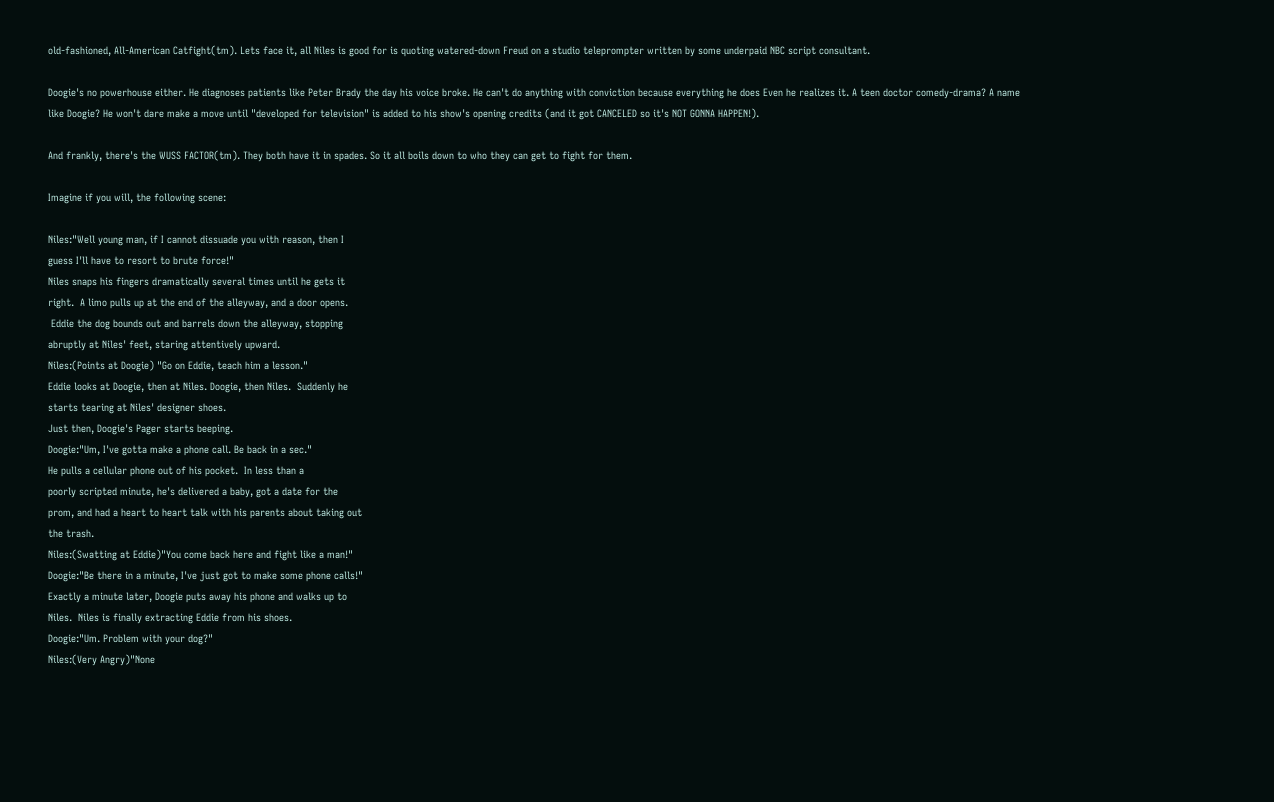old-fashioned, All-American Catfight(tm). Lets face it, all Niles is good for is quoting watered-down Freud on a studio teleprompter written by some underpaid NBC script consultant.

Doogie's no powerhouse either. He diagnoses patients like Peter Brady the day his voice broke. He can't do anything with conviction because everything he does Even he realizes it. A teen doctor comedy-drama? A name like Doogie? He won't dare make a move until "developed for television" is added to his show's opening credits (and it got CANCELED so it's NOT GONNA HAPPEN!).

And frankly, there's the WUSS FACTOR(tm). They both have it in spades. So it all boils down to who they can get to fight for them.

Imagine if you will, the following scene:

Niles:"Well young man, if I cannot dissuade you with reason, then I
guess I'll have to resort to brute force!"
Niles snaps his fingers dramatically several times until he gets it
right.  A limo pulls up at the end of the alleyway, and a door opens.
 Eddie the dog bounds out and barrels down the alleyway, stopping
abruptly at Niles' feet, staring attentively upward.
Niles:(Points at Doogie) "Go on Eddie, teach him a lesson."
Eddie looks at Doogie, then at Niles. Doogie, then Niles.  Suddenly he
starts tearing at Niles' designer shoes.
Just then, Doogie's Pager starts beeping.
Doogie:"Um, I've gotta make a phone call. Be back in a sec."
He pulls a cellular phone out of his pocket.  In less than a
poorly scripted minute, he's delivered a baby, got a date for the
prom, and had a heart to heart talk with his parents about taking out
the trash.
Niles:(Swatting at Eddie)"You come back here and fight like a man!"
Doogie:"Be there in a minute, I've just got to make some phone calls!"
Exactly a minute later, Doogie puts away his phone and walks up to
Niles.  Niles is finally extracting Eddie from his shoes.
Doogie:"Um. Problem with your dog?"
Niles:(Very Angry)"None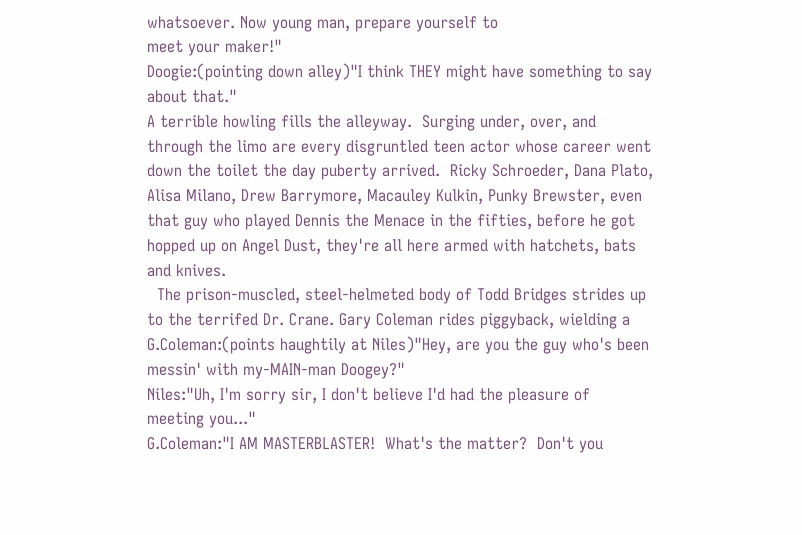whatsoever. Now young man, prepare yourself to
meet your maker!"
Doogie:(pointing down alley)"I think THEY might have something to say
about that."
A terrible howling fills the alleyway.  Surging under, over, and
through the limo are every disgruntled teen actor whose career went
down the toilet the day puberty arrived.  Ricky Schroeder, Dana Plato,
Alisa Milano, Drew Barrymore, Macauley Kulkin, Punky Brewster, even
that guy who played Dennis the Menace in the fifties, before he got
hopped up on Angel Dust, they're all here armed with hatchets, bats
and knives.
  The prison-muscled, steel-helmeted body of Todd Bridges strides up
to the terrifed Dr. Crane. Gary Coleman rides piggyback, wielding a
G.Coleman:(points haughtily at Niles)"Hey, are you the guy who's been
messin' with my-MAIN-man Doogey?"
Niles:"Uh, I'm sorry sir, I don't believe I'd had the pleasure of
meeting you..."
G.Coleman:"I AM MASTERBLASTER!  What's the matter?  Don't you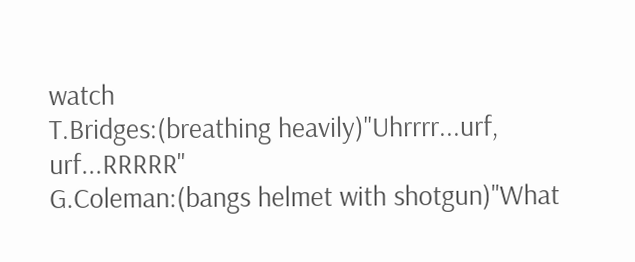watch
T.Bridges:(breathing heavily)"Uhrrrr...urf, urf...RRRRR"
G.Coleman:(bangs helmet with shotgun)"What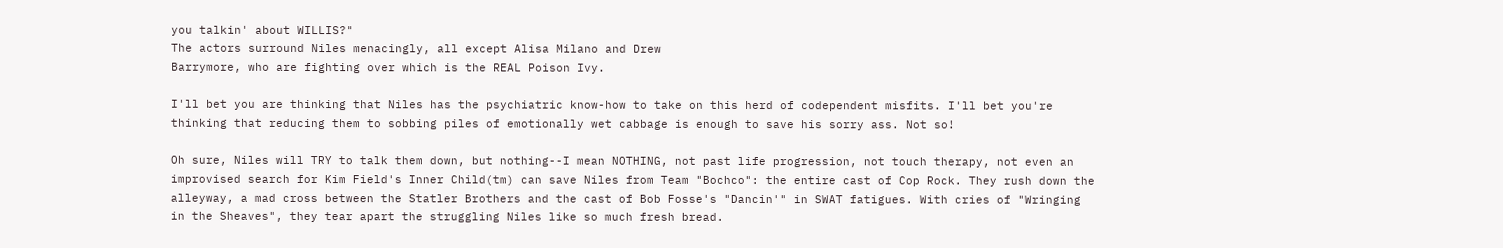you talkin' about WILLIS?"
The actors surround Niles menacingly, all except Alisa Milano and Drew
Barrymore, who are fighting over which is the REAL Poison Ivy.

I'll bet you are thinking that Niles has the psychiatric know-how to take on this herd of codependent misfits. I'll bet you're thinking that reducing them to sobbing piles of emotionally wet cabbage is enough to save his sorry ass. Not so!

Oh sure, Niles will TRY to talk them down, but nothing--I mean NOTHING, not past life progression, not touch therapy, not even an improvised search for Kim Field's Inner Child(tm) can save Niles from Team "Bochco": the entire cast of Cop Rock. They rush down the alleyway, a mad cross between the Statler Brothers and the cast of Bob Fosse's "Dancin'" in SWAT fatigues. With cries of "Wringing in the Sheaves", they tear apart the struggling Niles like so much fresh bread.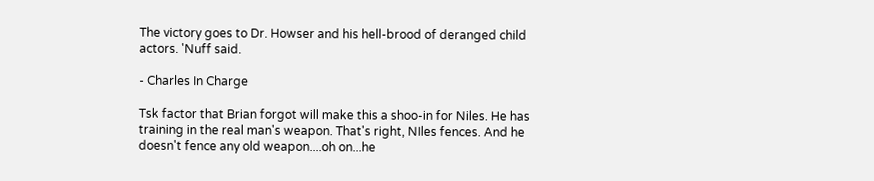The victory goes to Dr. Howser and his hell-brood of deranged child actors. 'Nuff said.

- Charles In Charge

Tsk factor that Brian forgot will make this a shoo-in for Niles. He has training in the real man's weapon. That's right, NIles fences. And he doesn't fence any old weapon....oh on...he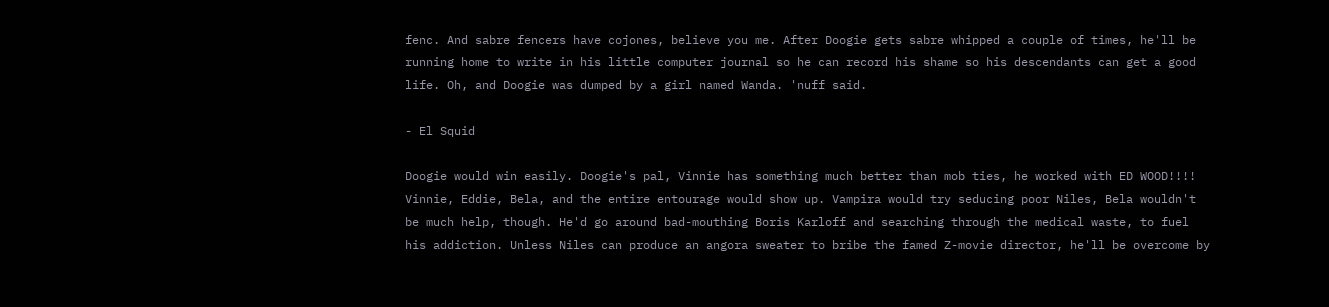fenc. And sabre fencers have cojones, believe you me. After Doogie gets sabre whipped a couple of times, he'll be running home to write in his little computer journal so he can record his shame so his descendants can get a good life. Oh, and Doogie was dumped by a girl named Wanda. 'nuff said.

- El Squid

Doogie would win easily. Doogie's pal, Vinnie has something much better than mob ties, he worked with ED WOOD!!!! Vinnie, Eddie, Bela, and the entire entourage would show up. Vampira would try seducing poor Niles, Bela wouldn't be much help, though. He'd go around bad-mouthing Boris Karloff and searching through the medical waste, to fuel his addiction. Unless Niles can produce an angora sweater to bribe the famed Z-movie director, he'll be overcome by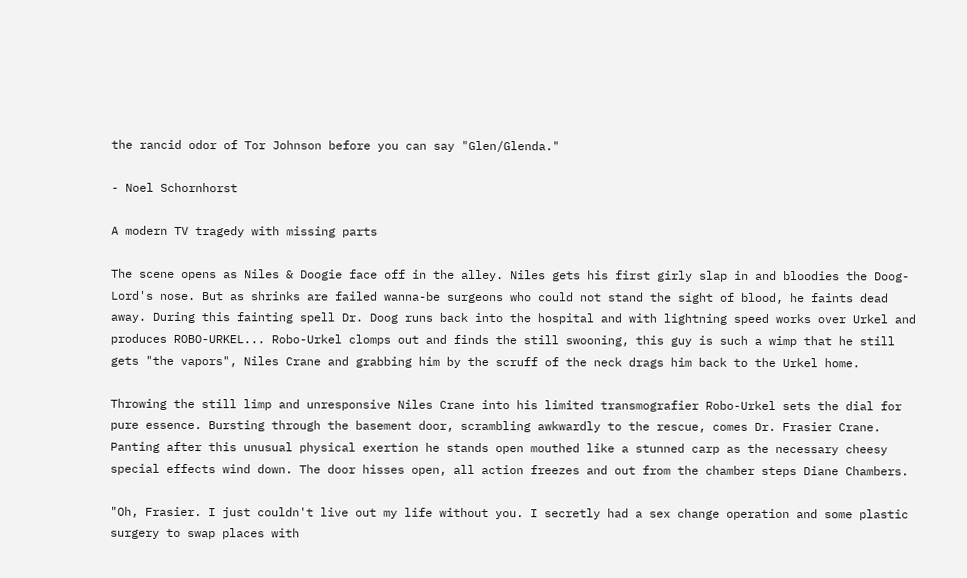the rancid odor of Tor Johnson before you can say "Glen/Glenda."

- Noel Schornhorst

A modern TV tragedy with missing parts

The scene opens as Niles & Doogie face off in the alley. Niles gets his first girly slap in and bloodies the Doog-Lord's nose. But as shrinks are failed wanna-be surgeons who could not stand the sight of blood, he faints dead away. During this fainting spell Dr. Doog runs back into the hospital and with lightning speed works over Urkel and produces ROBO-URKEL... Robo-Urkel clomps out and finds the still swooning, this guy is such a wimp that he still gets "the vapors", Niles Crane and grabbing him by the scruff of the neck drags him back to the Urkel home.

Throwing the still limp and unresponsive Niles Crane into his limited transmografier Robo-Urkel sets the dial for pure essence. Bursting through the basement door, scrambling awkwardly to the rescue, comes Dr. Frasier Crane. Panting after this unusual physical exertion he stands open mouthed like a stunned carp as the necessary cheesy special effects wind down. The door hisses open, all action freezes and out from the chamber steps Diane Chambers.

"Oh, Frasier. I just couldn't live out my life without you. I secretly had a sex change operation and some plastic surgery to swap places with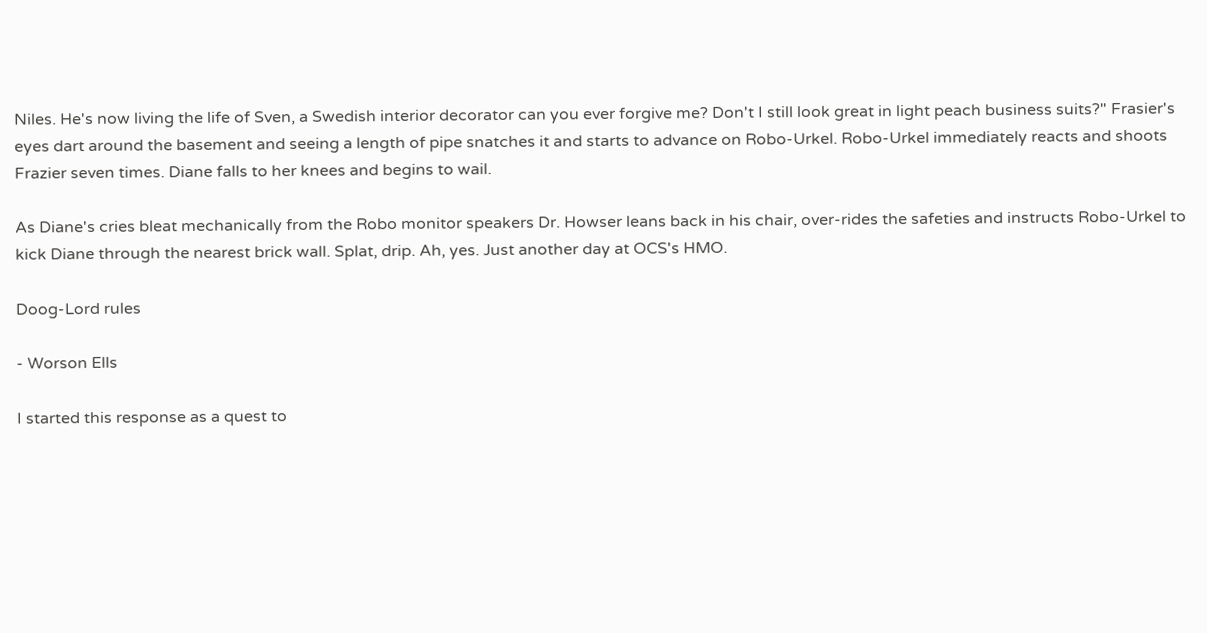Niles. He's now living the life of Sven, a Swedish interior decorator can you ever forgive me? Don't I still look great in light peach business suits?" Frasier's eyes dart around the basement and seeing a length of pipe snatches it and starts to advance on Robo-Urkel. Robo-Urkel immediately reacts and shoots Frazier seven times. Diane falls to her knees and begins to wail.

As Diane's cries bleat mechanically from the Robo monitor speakers Dr. Howser leans back in his chair, over-rides the safeties and instructs Robo-Urkel to kick Diane through the nearest brick wall. Splat, drip. Ah, yes. Just another day at OCS's HMO.

Doog-Lord rules

- Worson Ells

I started this response as a quest to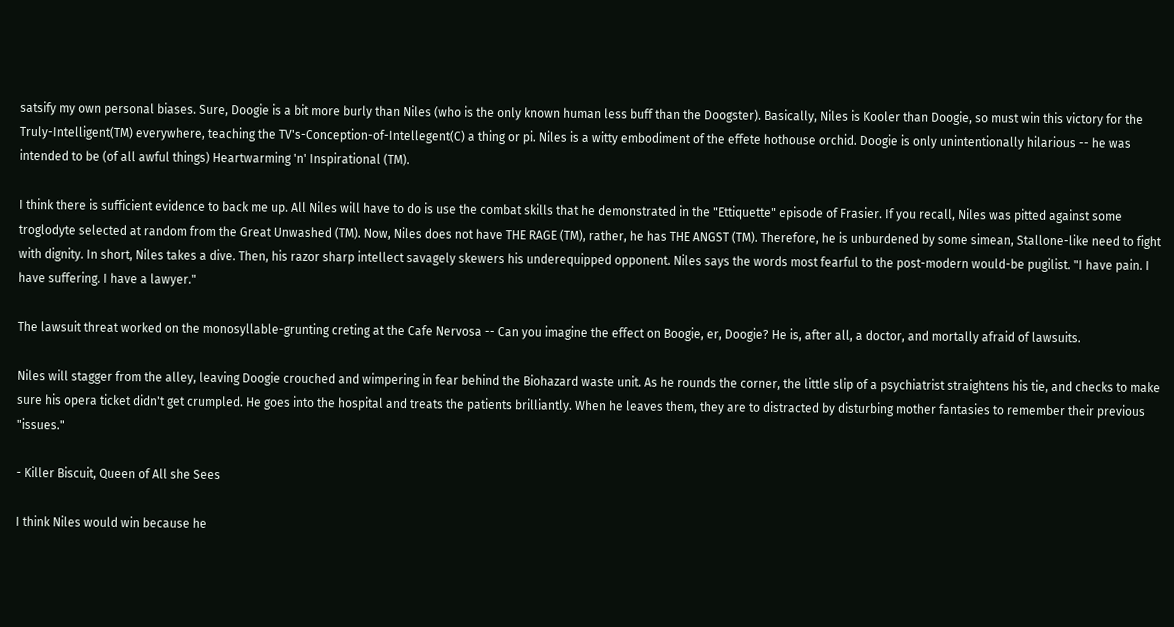satsify my own personal biases. Sure, Doogie is a bit more burly than Niles (who is the only known human less buff than the Doogster). Basically, Niles is Kooler than Doogie, so must win this victory for the Truly-Intelligent(TM) everywhere, teaching the TV's-Conception-of-Intellegent(C) a thing or pi. Niles is a witty embodiment of the effete hothouse orchid. Doogie is only unintentionally hilarious -- he was intended to be (of all awful things) Heartwarming 'n' Inspirational (TM).

I think there is sufficient evidence to back me up. All Niles will have to do is use the combat skills that he demonstrated in the "Ettiquette" episode of Frasier. If you recall, Niles was pitted against some troglodyte selected at random from the Great Unwashed (TM). Now, Niles does not have THE RAGE (TM), rather, he has THE ANGST (TM). Therefore, he is unburdened by some simean, Stallone-like need to fight with dignity. In short, Niles takes a dive. Then, his razor sharp intellect savagely skewers his underequipped opponent. Niles says the words most fearful to the post-modern would-be pugilist. "I have pain. I have suffering. I have a lawyer."

The lawsuit threat worked on the monosyllable-grunting creting at the Cafe Nervosa -- Can you imagine the effect on Boogie, er, Doogie? He is, after all, a doctor, and mortally afraid of lawsuits.

Niles will stagger from the alley, leaving Doogie crouched and wimpering in fear behind the Biohazard waste unit. As he rounds the corner, the little slip of a psychiatrist straightens his tie, and checks to make sure his opera ticket didn't get crumpled. He goes into the hospital and treats the patients brilliantly. When he leaves them, they are to distracted by disturbing mother fantasies to remember their previous "issues."

- Killer Biscuit, Queen of All she Sees

I think Niles would win because he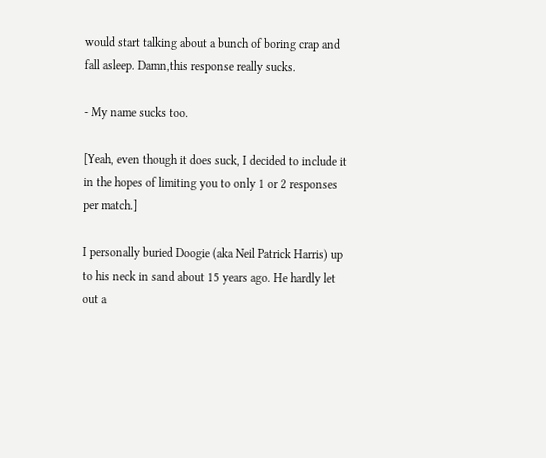would start talking about a bunch of boring crap and fall asleep. Damn,this response really sucks.

- My name sucks too.

[Yeah, even though it does suck, I decided to include it in the hopes of limiting you to only 1 or 2 responses per match.]

I personally buried Doogie (aka Neil Patrick Harris) up to his neck in sand about 15 years ago. He hardly let out a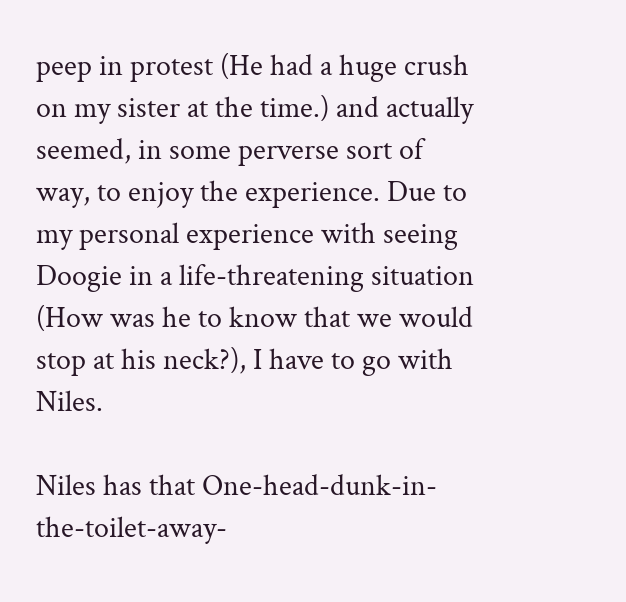peep in protest (He had a huge crush on my sister at the time.) and actually seemed, in some perverse sort of way, to enjoy the experience. Due to my personal experience with seeing Doogie in a life-threatening situation (How was he to know that we would stop at his neck?), I have to go with Niles.

Niles has that One-head-dunk-in-the-toilet-away-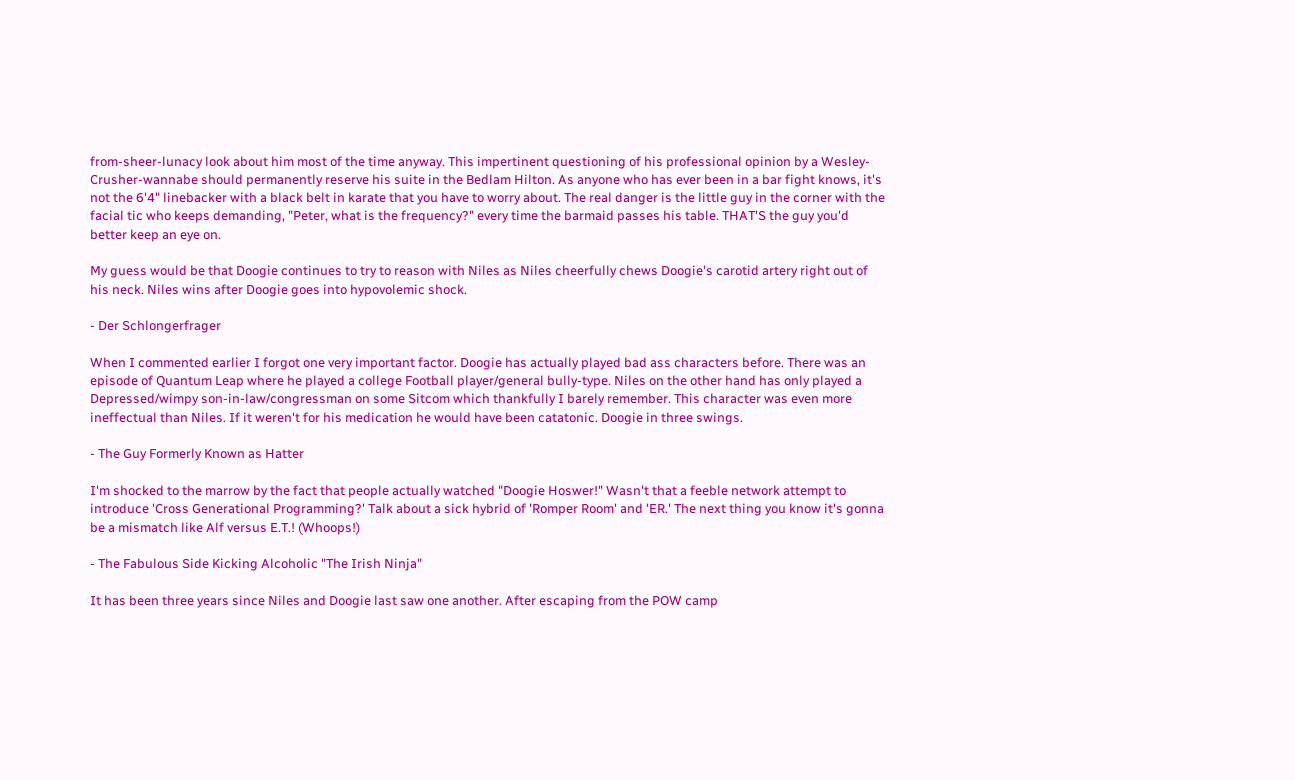from-sheer-lunacy look about him most of the time anyway. This impertinent questioning of his professional opinion by a Wesley-Crusher-wannabe should permanently reserve his suite in the Bedlam Hilton. As anyone who has ever been in a bar fight knows, it's not the 6'4" linebacker with a black belt in karate that you have to worry about. The real danger is the little guy in the corner with the facial tic who keeps demanding, "Peter, what is the frequency?" every time the barmaid passes his table. THAT'S the guy you'd better keep an eye on.

My guess would be that Doogie continues to try to reason with Niles as Niles cheerfully chews Doogie's carotid artery right out of his neck. Niles wins after Doogie goes into hypovolemic shock.

- Der Schlongerfrager

When I commented earlier I forgot one very important factor. Doogie has actually played bad ass characters before. There was an episode of Quantum Leap where he played a college Football player/general bully-type. Niles on the other hand has only played a Depressed/wimpy son-in-law/congressman on some Sitcom which thankfully I barely remember. This character was even more ineffectual than Niles. If it weren't for his medication he would have been catatonic. Doogie in three swings.

- The Guy Formerly Known as Hatter

I'm shocked to the marrow by the fact that people actually watched "Doogie Hoswer!" Wasn't that a feeble network attempt to introduce 'Cross Generational Programming?' Talk about a sick hybrid of 'Romper Room' and 'ER.' The next thing you know it's gonna be a mismatch like Alf versus E.T.! (Whoops!)

- The Fabulous Side Kicking Alcoholic "The Irish Ninja"

It has been three years since Niles and Doogie last saw one another. After escaping from the POW camp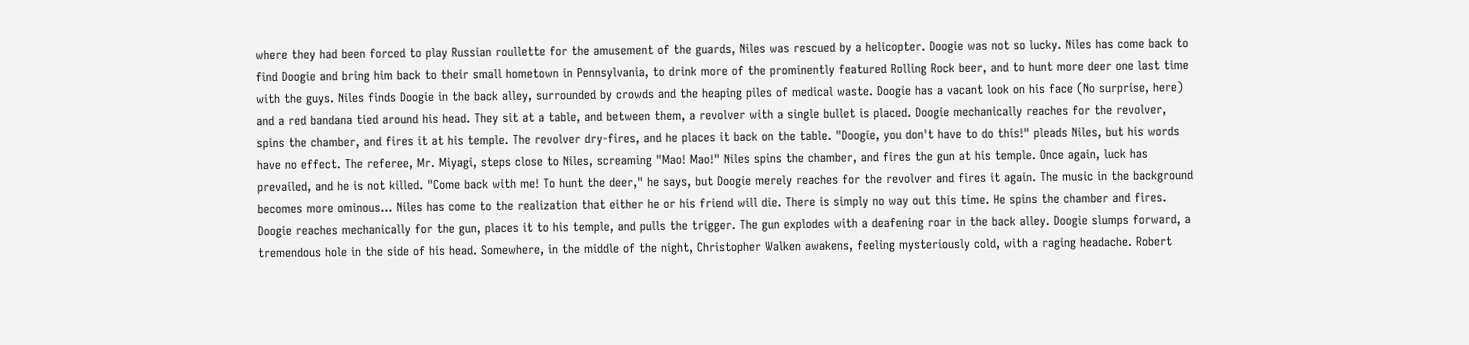where they had been forced to play Russian roullette for the amusement of the guards, Niles was rescued by a helicopter. Doogie was not so lucky. Niles has come back to find Doogie and bring him back to their small hometown in Pennsylvania, to drink more of the prominently featured Rolling Rock beer, and to hunt more deer one last time with the guys. Niles finds Doogie in the back alley, surrounded by crowds and the heaping piles of medical waste. Doogie has a vacant look on his face (No surprise, here) and a red bandana tied around his head. They sit at a table, and between them, a revolver with a single bullet is placed. Doogie mechanically reaches for the revolver, spins the chamber, and fires it at his temple. The revolver dry-fires, and he places it back on the table. "Doogie, you don't have to do this!" pleads Niles, but his words have no effect. The referee, Mr. Miyagi, steps close to Niles, screaming "Mao! Mao!" Niles spins the chamber, and fires the gun at his temple. Once again, luck has prevailed, and he is not killed. "Come back with me! To hunt the deer," he says, but Doogie merely reaches for the revolver and fires it again. The music in the background becomes more ominous... Niles has come to the realization that either he or his friend will die. There is simply no way out this time. He spins the chamber and fires. Doogie reaches mechanically for the gun, places it to his temple, and pulls the trigger. The gun explodes with a deafening roar in the back alley. Doogie slumps forward, a tremendous hole in the side of his head. Somewhere, in the middle of the night, Christopher Walken awakens, feeling mysteriously cold, with a raging headache. Robert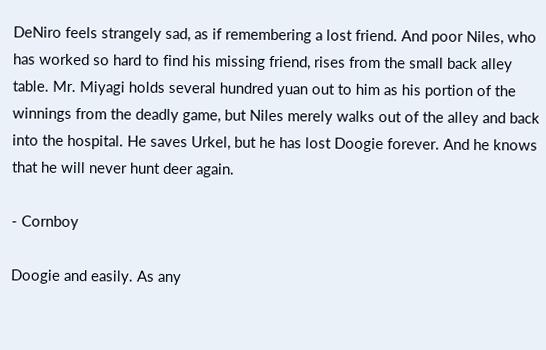DeNiro feels strangely sad, as if remembering a lost friend. And poor Niles, who has worked so hard to find his missing friend, rises from the small back alley table. Mr. Miyagi holds several hundred yuan out to him as his portion of the winnings from the deadly game, but Niles merely walks out of the alley and back into the hospital. He saves Urkel, but he has lost Doogie forever. And he knows that he will never hunt deer again.

- Cornboy

Doogie and easily. As any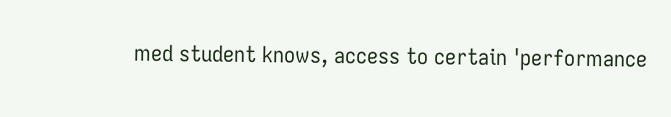med student knows, access to certain 'performance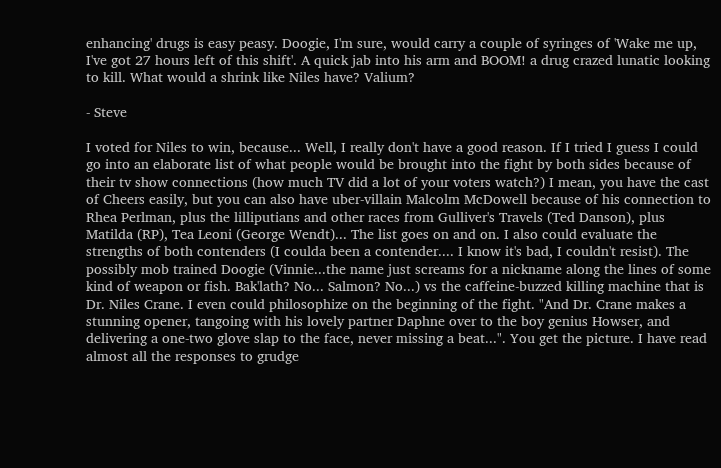enhancing' drugs is easy peasy. Doogie, I'm sure, would carry a couple of syringes of 'Wake me up, I've got 27 hours left of this shift'. A quick jab into his arm and BOOM! a drug crazed lunatic looking to kill. What would a shrink like Niles have? Valium?

- Steve

I voted for Niles to win, because... Well, I really don't have a good reason. If I tried I guess I could go into an elaborate list of what people would be brought into the fight by both sides because of their tv show connections (how much TV did a lot of your voters watch?) I mean, you have the cast of Cheers easily, but you can also have uber-villain Malcolm McDowell because of his connection to Rhea Perlman, plus the lilliputians and other races from Gulliver's Travels (Ted Danson), plus Matilda (RP), Tea Leoni (George Wendt)... The list goes on and on. I also could evaluate the strengths of both contenders (I coulda been a contender.... I know it's bad, I couldn't resist). The possibly mob trained Doogie (Vinnie...the name just screams for a nickname along the lines of some kind of weapon or fish. Bak'lath? No... Salmon? No...) vs the caffeine-buzzed killing machine that is Dr. Niles Crane. I even could philosophize on the beginning of the fight. "And Dr. Crane makes a stunning opener, tangoing with his lovely partner Daphne over to the boy genius Howser, and delivering a one-two glove slap to the face, never missing a beat...". You get the picture. I have read almost all the responses to grudge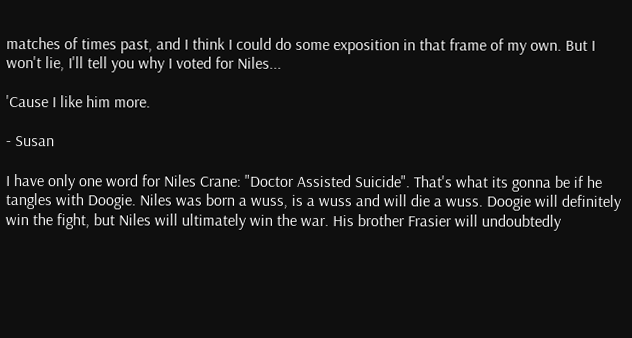matches of times past, and I think I could do some exposition in that frame of my own. But I won't lie, I'll tell you why I voted for Niles...

'Cause I like him more.

- Susan

I have only one word for Niles Crane: "Doctor Assisted Suicide". That's what its gonna be if he tangles with Doogie. Niles was born a wuss, is a wuss and will die a wuss. Doogie will definitely win the fight, but Niles will ultimately win the war. His brother Frasier will undoubtedly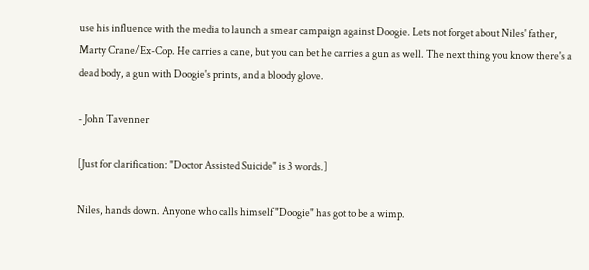use his influence with the media to launch a smear campaign against Doogie. Lets not forget about Niles' father, Marty Crane/Ex-Cop. He carries a cane, but you can bet he carries a gun as well. The next thing you know there's a dead body, a gun with Doogie's prints, and a bloody glove.

- John Tavenner

[Just for clarification: "Doctor Assisted Suicide" is 3 words.]

Niles, hands down. Anyone who calls himself "Doogie" has got to be a wimp.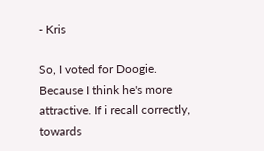- Kris

So, I voted for Doogie. Because I think he's more attractive. If i recall correctly, towards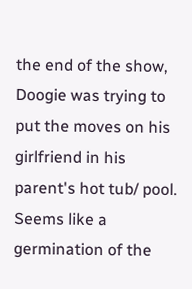the end of the show, Doogie was trying to put the moves on his girlfriend in his parent's hot tub/ pool. Seems like a germination of the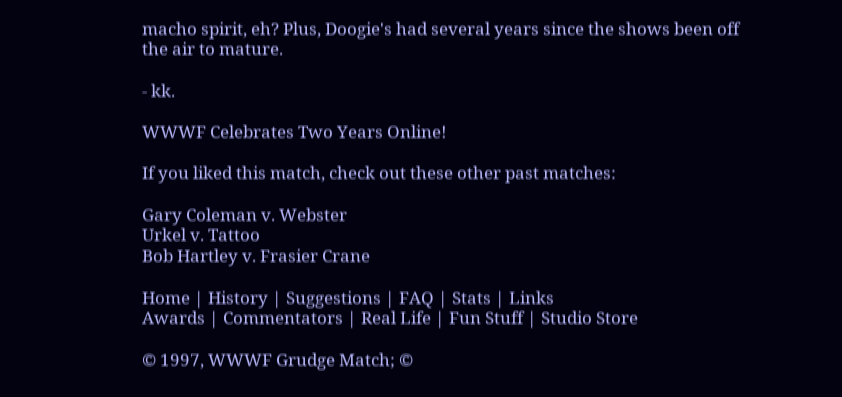macho spirit, eh? Plus, Doogie's had several years since the shows been off the air to mature.

- kk.

WWWF Celebrates Two Years Online!

If you liked this match, check out these other past matches:

Gary Coleman v. Webster
Urkel v. Tattoo
Bob Hartley v. Frasier Crane

Home | History | Suggestions | FAQ | Stats | Links
Awards | Commentators | Real Life | Fun Stuff | Studio Store

© 1997, WWWF Grudge Match; ©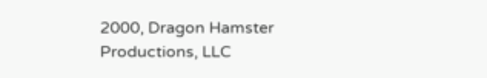2000, Dragon Hamster Productions, LLC